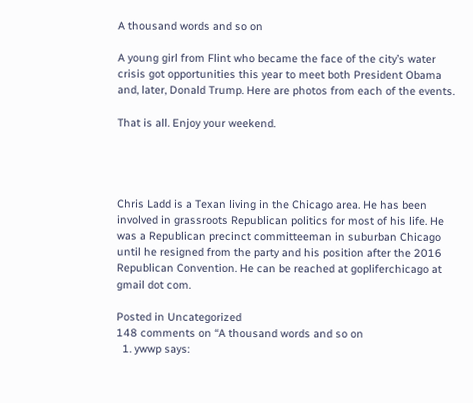A thousand words and so on

A young girl from Flint who became the face of the city’s water crisis got opportunities this year to meet both President Obama and, later, Donald Trump. Here are photos from each of the events.

That is all. Enjoy your weekend.




Chris Ladd is a Texan living in the Chicago area. He has been involved in grassroots Republican politics for most of his life. He was a Republican precinct committeeman in suburban Chicago until he resigned from the party and his position after the 2016 Republican Convention. He can be reached at gopliferchicago at gmail dot com.

Posted in Uncategorized
148 comments on “A thousand words and so on
  1. ywwp says: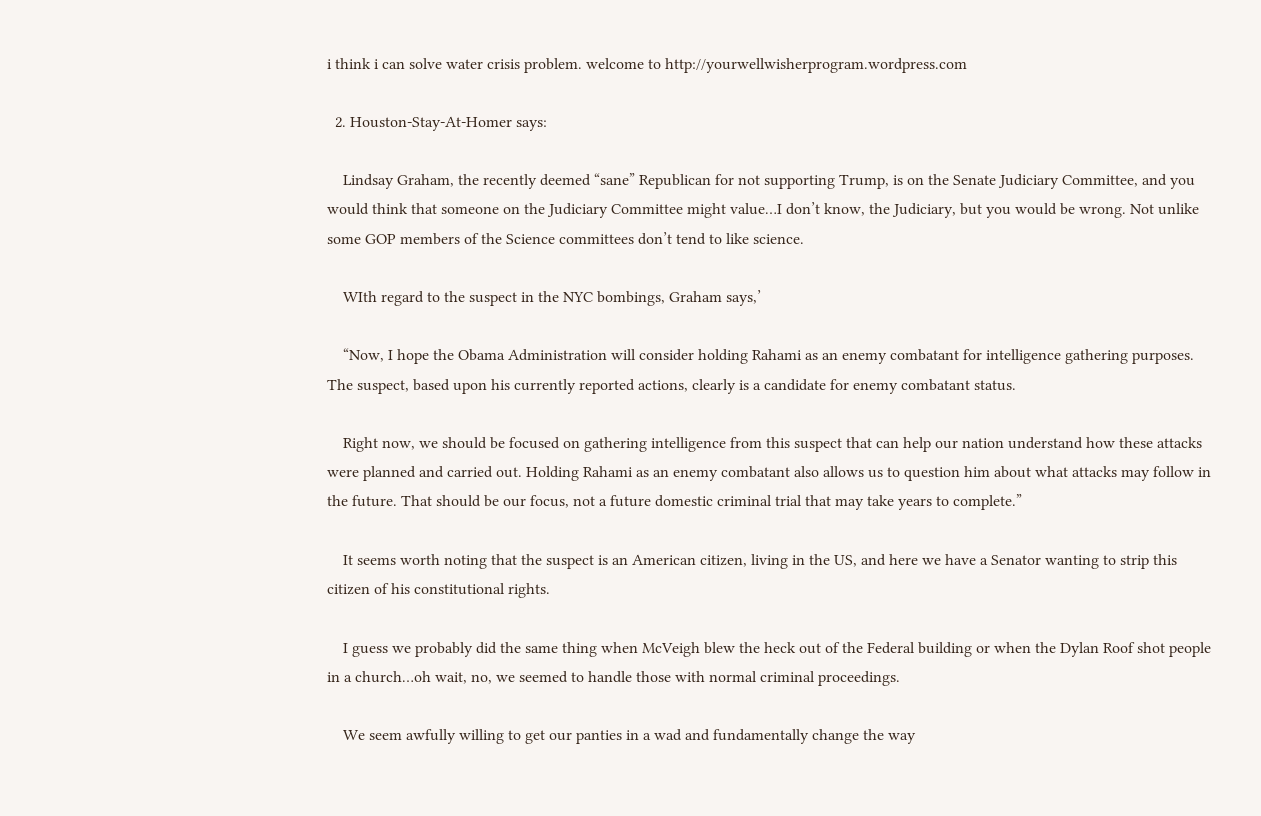i think i can solve water crisis problem. welcome to http://yourwellwisherprogram.wordpress.com

  2. Houston-Stay-At-Homer says:

    Lindsay Graham, the recently deemed “sane” Republican for not supporting Trump, is on the Senate Judiciary Committee, and you would think that someone on the Judiciary Committee might value…I don’t know, the Judiciary, but you would be wrong. Not unlike some GOP members of the Science committees don’t tend to like science.

    WIth regard to the suspect in the NYC bombings, Graham says,’

    “Now, I hope the Obama Administration will consider holding Rahami as an enemy combatant for intelligence gathering purposes. The suspect, based upon his currently reported actions, clearly is a candidate for enemy combatant status.

    Right now, we should be focused on gathering intelligence from this suspect that can help our nation understand how these attacks were planned and carried out. Holding Rahami as an enemy combatant also allows us to question him about what attacks may follow in the future. That should be our focus, not a future domestic criminal trial that may take years to complete.”

    It seems worth noting that the suspect is an American citizen, living in the US, and here we have a Senator wanting to strip this citizen of his constitutional rights.

    I guess we probably did the same thing when McVeigh blew the heck out of the Federal building or when the Dylan Roof shot people in a church…oh wait, no, we seemed to handle those with normal criminal proceedings.

    We seem awfully willing to get our panties in a wad and fundamentally change the way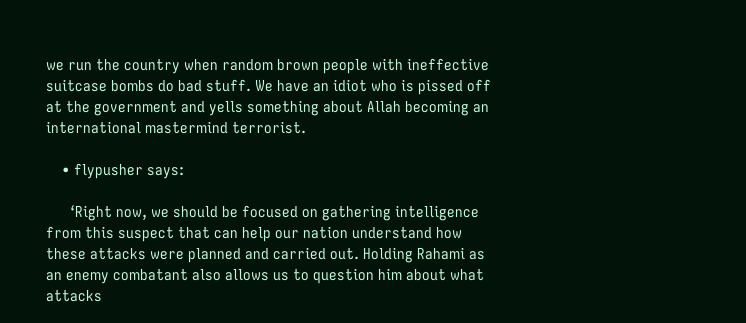we run the country when random brown people with ineffective suitcase bombs do bad stuff. We have an idiot who is pissed off at the government and yells something about Allah becoming an international mastermind terrorist.

    • flypusher says:

      ‘Right now, we should be focused on gathering intelligence from this suspect that can help our nation understand how these attacks were planned and carried out. Holding Rahami as an enemy combatant also allows us to question him about what attacks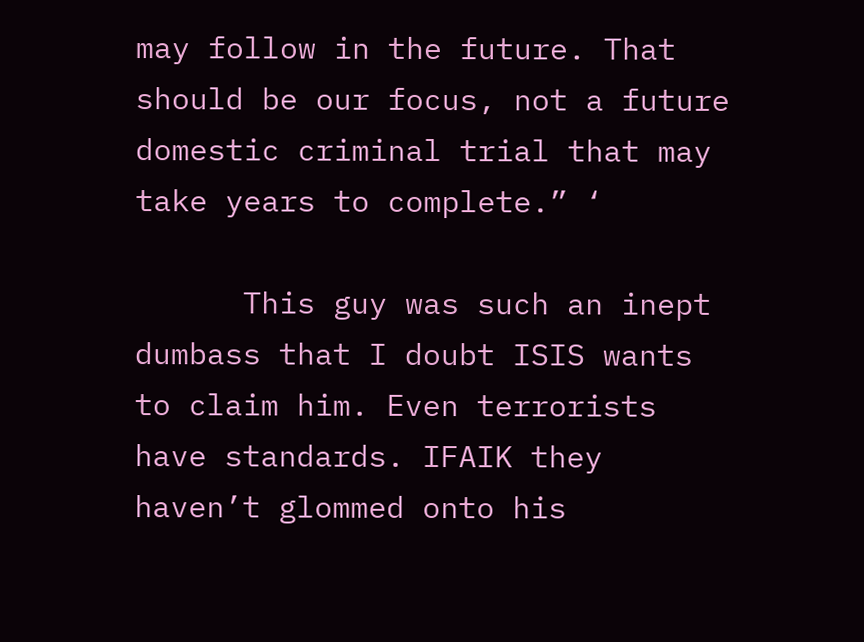may follow in the future. That should be our focus, not a future domestic criminal trial that may take years to complete.” ‘

      This guy was such an inept dumbass that I doubt ISIS wants to claim him. Even terrorists have standards. IFAIK they haven’t glommed onto his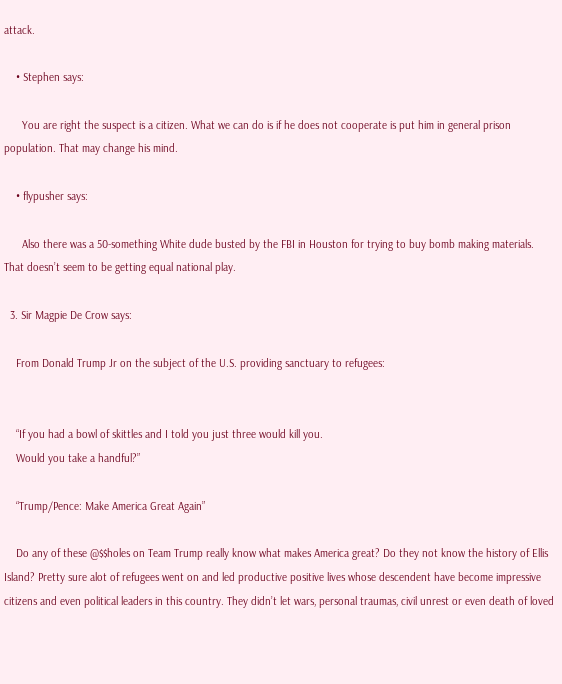attack.

    • Stephen says:

      You are right the suspect is a citizen. What we can do is if he does not cooperate is put him in general prison population. That may change his mind.

    • flypusher says:

      Also there was a 50-something White dude busted by the FBI in Houston for trying to buy bomb making materials. That doesn’t seem to be getting equal national play.

  3. Sir Magpie De Crow says:

    From Donald Trump Jr on the subject of the U.S. providing sanctuary to refugees:


    “If you had a bowl of skittles and I told you just three would kill you.
    Would you take a handful?”

    “Trump/Pence: Make America Great Again”

    Do any of these @$$holes on Team Trump really know what makes America great? Do they not know the history of Ellis Island? Pretty sure alot of refugees went on and led productive positive lives whose descendent have become impressive citizens and even political leaders in this country. They didn’t let wars, personal traumas, civil unrest or even death of loved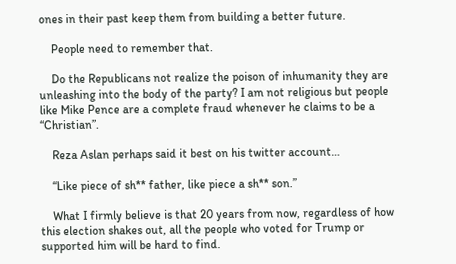ones in their past keep them from building a better future.

    People need to remember that.

    Do the Republicans not realize the poison of inhumanity they are unleashing into the body of the party? I am not religious but people like Mike Pence are a complete fraud whenever he claims to be a “Christian”.

    Reza Aslan perhaps said it best on his twitter account…

    “Like piece of sh** father, like piece a sh** son.”

    What I firmly believe is that 20 years from now, regardless of how this election shakes out, all the people who voted for Trump or supported him will be hard to find.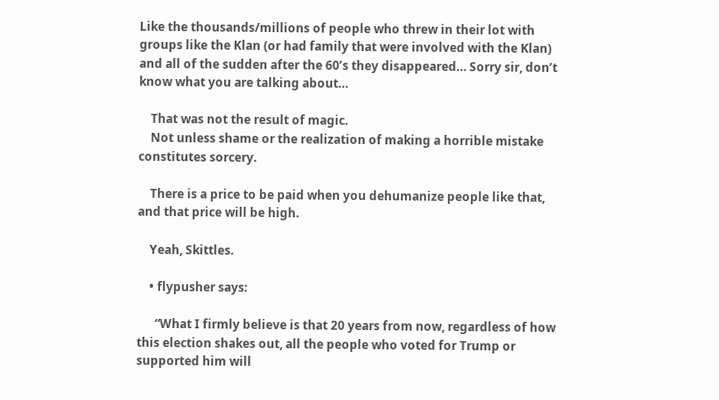Like the thousands/millions of people who threw in their lot with groups like the Klan (or had family that were involved with the Klan) and all of the sudden after the 60’s they disappeared… Sorry sir, don’t know what you are talking about…

    That was not the result of magic.
    Not unless shame or the realization of making a horrible mistake constitutes sorcery.

    There is a price to be paid when you dehumanize people like that, and that price will be high.

    Yeah, Skittles.

    • flypusher says:

      “What I firmly believe is that 20 years from now, regardless of how this election shakes out, all the people who voted for Trump or supported him will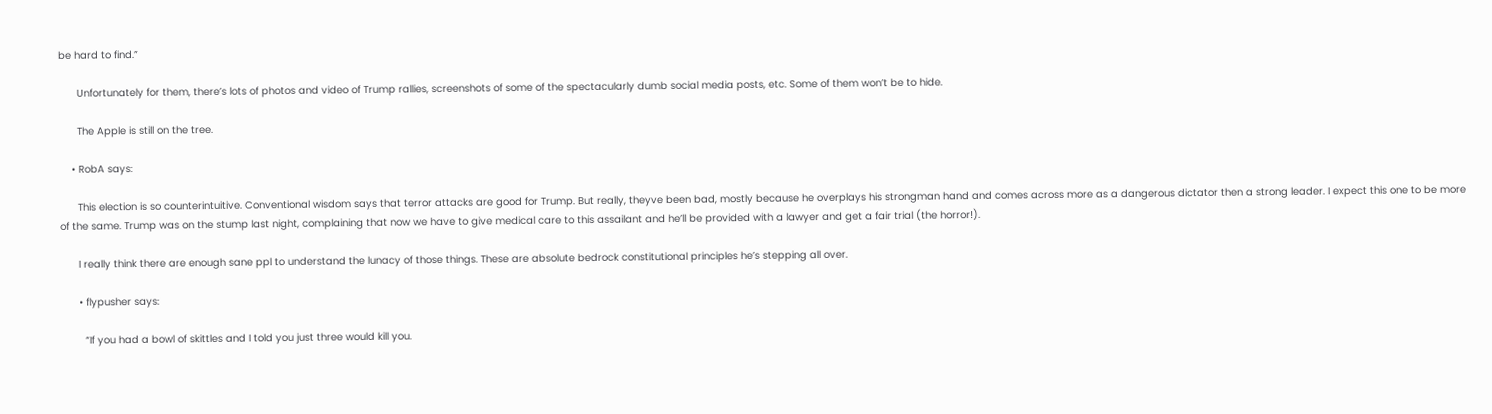be hard to find.”

      Unfortunately for them, there’s lots of photos and video of Trump rallies, screenshots of some of the spectacularly dumb social media posts, etc. Some of them won’t be to hide.

      The Apple is still on the tree.

    • RobA says:

      This election is so counterintuitive. Conventional wisdom says that terror attacks are good for Trump. But really, theyve been bad, mostly because he overplays his strongman hand and comes across more as a dangerous dictator then a strong leader. I expect this one to be more of the same. Trump was on the stump last night, complaining that now we have to give medical care to this assailant and he’ll be provided with a lawyer and get a fair trial (the horror!).

      I really think there are enough sane ppl to understand the lunacy of those things. These are absolute bedrock constitutional principles he’s stepping all over.

      • flypusher says:

        “If you had a bowl of skittles and I told you just three would kill you.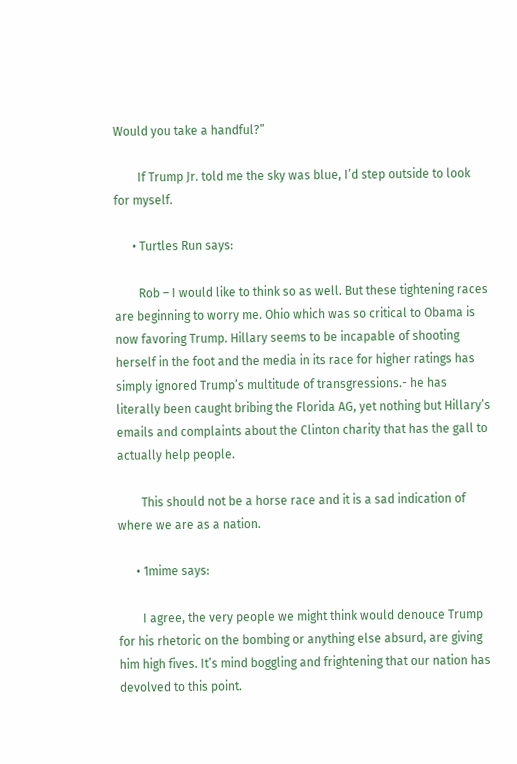Would you take a handful?”

        If Trump Jr. told me the sky was blue, I’d step outside to look for myself.

      • Turtles Run says:

        Rob – I would like to think so as well. But these tightening races are beginning to worry me. Ohio which was so critical to Obama is now favoring Trump. Hillary seems to be incapable of shooting herself in the foot and the media in its race for higher ratings has simply ignored Trump’s multitude of transgressions.- he has literally been caught bribing the Florida AG, yet nothing but Hillary’s emails and complaints about the Clinton charity that has the gall to actually help people.

        This should not be a horse race and it is a sad indication of where we are as a nation.

      • 1mime says:

        I agree, the very people we might think would denouce Trump for his rhetoric on the bombing or anything else absurd, are giving him high fives. It’s mind boggling and frightening that our nation has devolved to this point.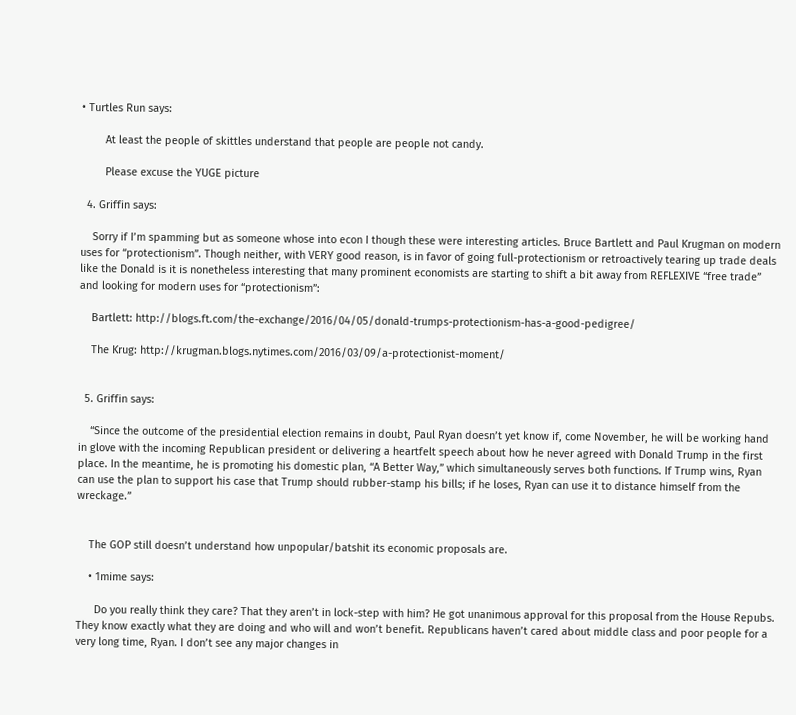• Turtles Run says:

        At least the people of skittles understand that people are people not candy.

        Please excuse the YUGE picture

  4. Griffin says:

    Sorry if I’m spamming but as someone whose into econ I though these were interesting articles. Bruce Bartlett and Paul Krugman on modern uses for “protectionism”. Though neither, with VERY good reason, is in favor of going full-protectionism or retroactively tearing up trade deals like the Donald is it is nonetheless interesting that many prominent economists are starting to shift a bit away from REFLEXIVE “free trade” and looking for modern uses for “protectionism”:

    Bartlett: http://blogs.ft.com/the-exchange/2016/04/05/donald-trumps-protectionism-has-a-good-pedigree/

    The Krug: http://krugman.blogs.nytimes.com/2016/03/09/a-protectionist-moment/


  5. Griffin says:

    “Since the outcome of the presidential election remains in doubt, Paul Ryan doesn’t yet know if, come November, he will be working hand in glove with the incoming Republican president or delivering a heartfelt speech about how he never agreed with Donald Trump in the first place. In the meantime, he is promoting his domestic plan, “A Better Way,” which simultaneously serves both functions. If Trump wins, Ryan can use the plan to support his case that Trump should rubber-stamp his bills; if he loses, Ryan can use it to distance himself from the wreckage.”


    The GOP still doesn’t understand how unpopular/batshit its economic proposals are.

    • 1mime says:

      Do you really think they care? That they aren’t in lock-step with him? He got unanimous approval for this proposal from the House Repubs. They know exactly what they are doing and who will and won’t benefit. Republicans haven’t cared about middle class and poor people for a very long time, Ryan. I don’t see any major changes in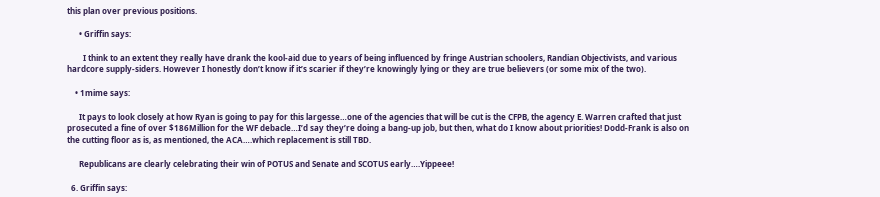this plan over previous positions.

      • Griffin says:

        I think to an extent they really have drank the kool-aid due to years of being influenced by fringe Austrian schoolers, Randian Objectivists, and various hardcore supply-siders. However I honestly don’t know if it’s scarier if they’re knowingly lying or they are true believers (or some mix of the two).

    • 1mime says:

      It pays to look closely at how Ryan is going to pay for this largesse…one of the agencies that will be cut is the CFPB, the agency E. Warren crafted that just prosecuted a fine of over $186Million for the WF debacle…I’d say they’re doing a bang-up job, but then, what do I know about priorities! Dodd-Frank is also on the cutting floor as is, as mentioned, the ACA….which replacement is still TBD.

      Republicans are clearly celebrating their win of POTUS and Senate and SCOTUS early….Yippeee!

  6. Griffin says: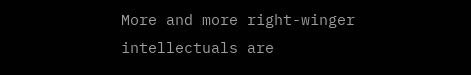More and more right-winger intellectuals are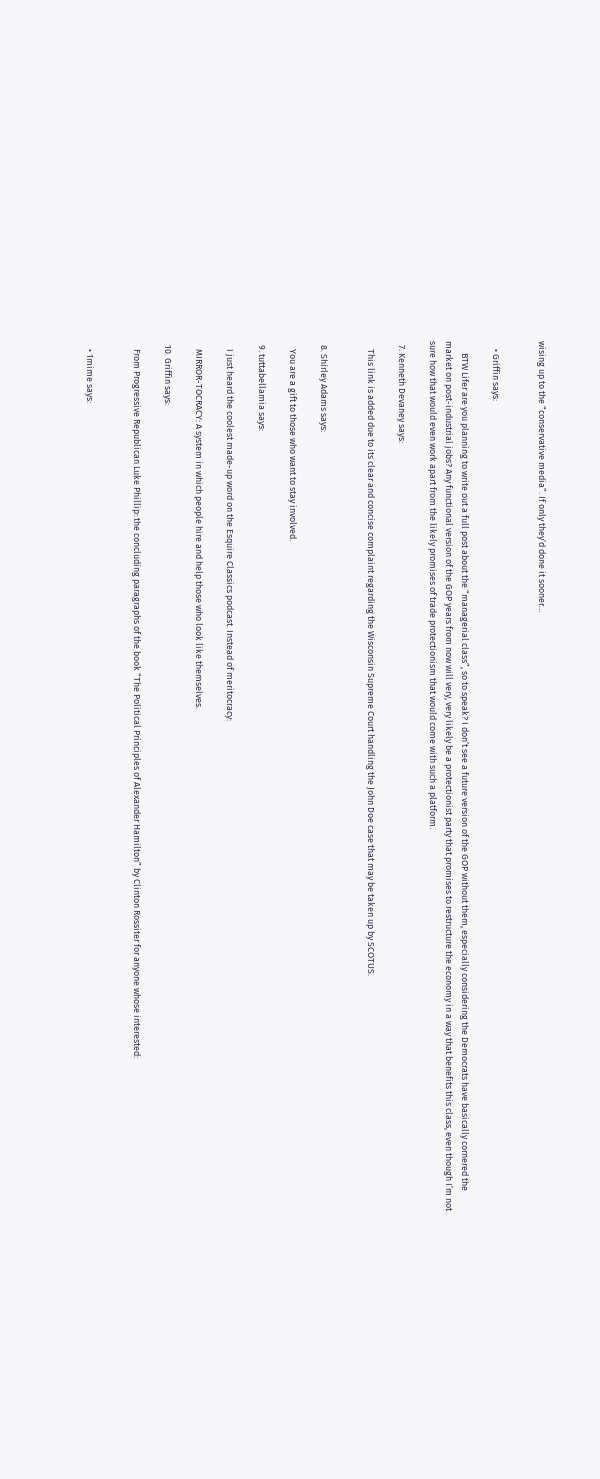wising up to the “conservative media”. If only they’d done it sooner…


    • Griffin says:

      BTW Lifer are you planning to write out a full post about the “managerial class”, so to speak? I don’t see a future version of the GOP without them, especially considering the Democrats have basically cornered the market on post-industrial jobs? Any functional version of the GOP years from now will very, very likely be a protectionist party that promises to restructure the economy in a way that benefits this class, even though I’m not sure how that would even work apart from the likely promises of trade protectionism that would come with such a platform.

  7. Kenneth Devaney says:

    This link is added due to its clear and concise complaint regarding the Wisconsin Supreme Court handling the John Doe case that may be taken up by SCOTUS.


  8. Shirley Adams says:

    You are a gift to those who want to stay involved.

  9. tuttabellamia says:

    I just heard the coolest made-up word on the Esquire Classics podcast. Instead of meritocracy:

    MIRROR-TOCRACY: A system in which people hire and help those who look like themselves.

  10. Griffin says:

    From Progressive Republican Luke Phillip: the concluding paragraphs of the book “The Political Principles of Alexander Hamilton” by Clinton Rossiter for anyone whose interested:


    • 1mime says: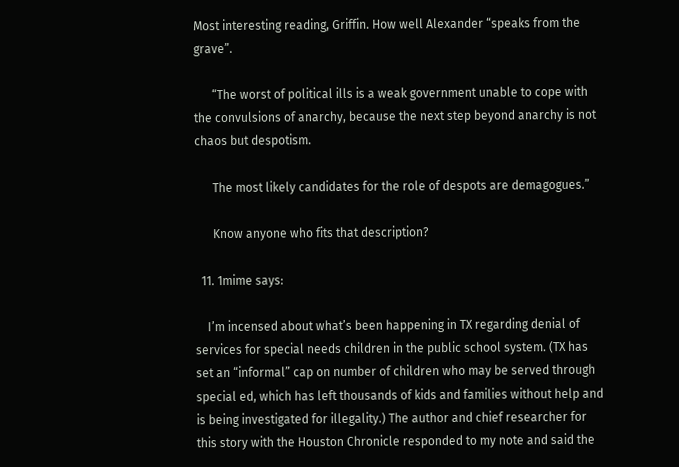Most interesting reading, Griffin. How well Alexander “speaks from the grave”.

      “The worst of political ills is a weak government unable to cope with the convulsions of anarchy, because the next step beyond anarchy is not chaos but despotism.

      The most likely candidates for the role of despots are demagogues.”

      Know anyone who fits that description?

  11. 1mime says:

    I’m incensed about what’s been happening in TX regarding denial of services for special needs children in the public school system. (TX has set an “informal” cap on number of children who may be served through special ed, which has left thousands of kids and families without help and is being investigated for illegality.) The author and chief researcher for this story with the Houston Chronicle responded to my note and said the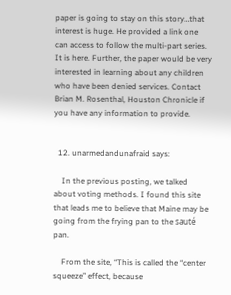paper is going to stay on this story…that interest is huge. He provided a link one can access to follow the multi-part series. It is here. Further, the paper would be very interested in learning about any children who have been denied services. Contact Brian M. Rosenthal, Houston Chronicle if you have any information to provide.


  12. unarmedandunafraid says:

    In the previous posting, we talked about voting methods. I found this site that leads me to believe that Maine may be going from the frying pan to the sauté pan.

    From the site, “This is called the “center squeeze” effect, because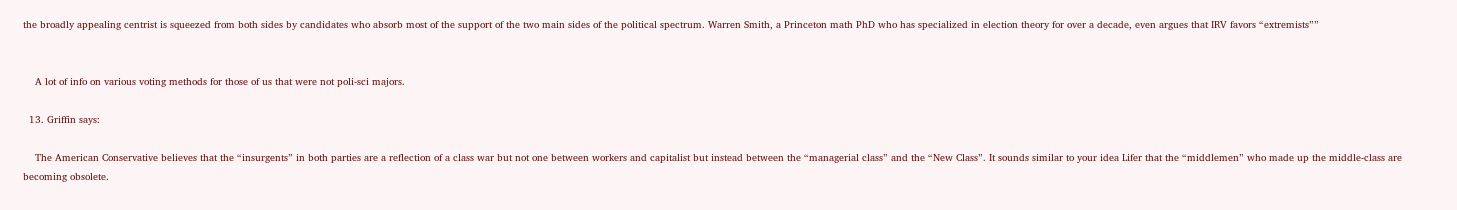the broadly appealing centrist is squeezed from both sides by candidates who absorb most of the support of the two main sides of the political spectrum. Warren Smith, a Princeton math PhD who has specialized in election theory for over a decade, even argues that IRV favors “extremists””


    A lot of info on various voting methods for those of us that were not poli-sci majors.

  13. Griffin says:

    The American Conservative believes that the “insurgents” in both parties are a reflection of a class war but not one between workers and capitalist but instead between the “managerial class” and the “New Class”. It sounds similar to your idea Lifer that the “middlemen” who made up the middle-class are becoming obsolete.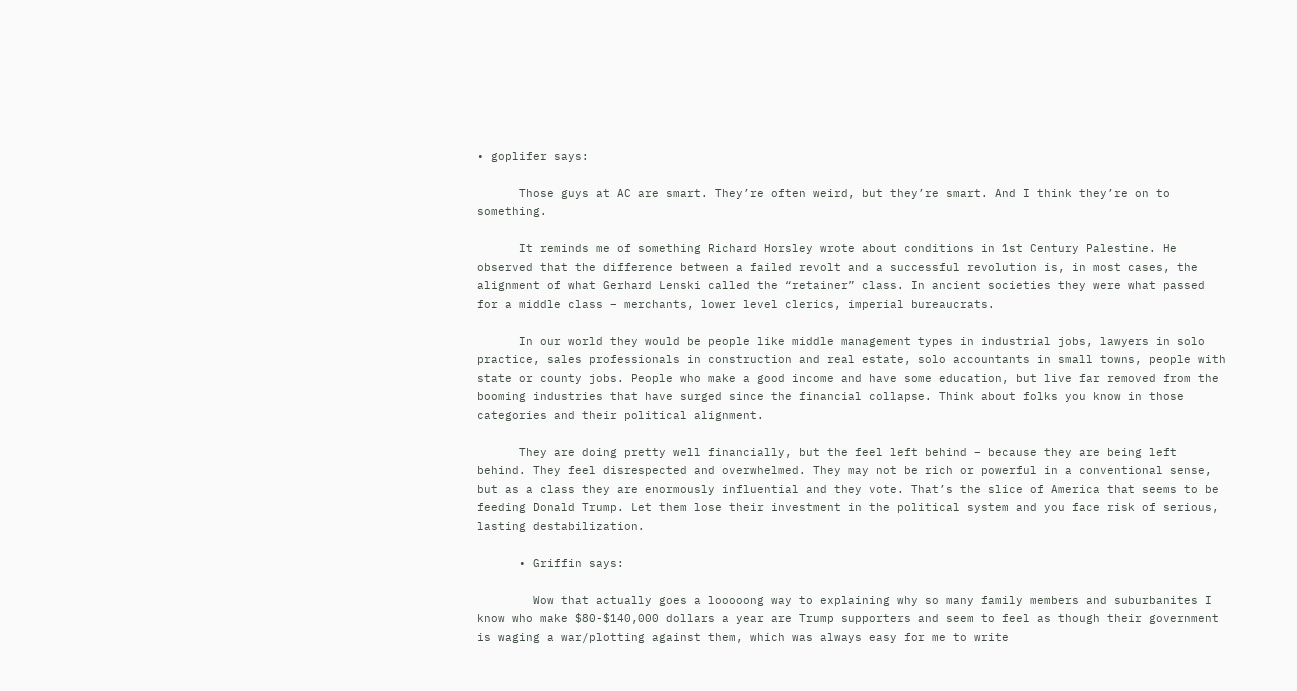• goplifer says:

      Those guys at AC are smart. They’re often weird, but they’re smart. And I think they’re on to something.

      It reminds me of something Richard Horsley wrote about conditions in 1st Century Palestine. He observed that the difference between a failed revolt and a successful revolution is, in most cases, the alignment of what Gerhard Lenski called the “retainer” class. In ancient societies they were what passed for a middle class – merchants, lower level clerics, imperial bureaucrats.

      In our world they would be people like middle management types in industrial jobs, lawyers in solo practice, sales professionals in construction and real estate, solo accountants in small towns, people with state or county jobs. People who make a good income and have some education, but live far removed from the booming industries that have surged since the financial collapse. Think about folks you know in those categories and their political alignment.

      They are doing pretty well financially, but the feel left behind – because they are being left behind. They feel disrespected and overwhelmed. They may not be rich or powerful in a conventional sense, but as a class they are enormously influential and they vote. That’s the slice of America that seems to be feeding Donald Trump. Let them lose their investment in the political system and you face risk of serious, lasting destabilization.

      • Griffin says:

        Wow that actually goes a looooong way to explaining why so many family members and suburbanites I know who make $80-$140,000 dollars a year are Trump supporters and seem to feel as though their government is waging a war/plotting against them, which was always easy for me to write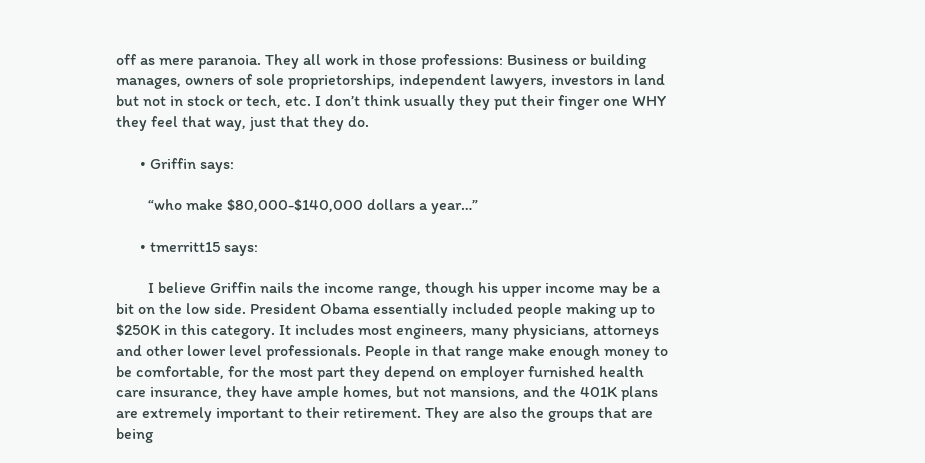off as mere paranoia. They all work in those professions: Business or building manages, owners of sole proprietorships, independent lawyers, investors in land but not in stock or tech, etc. I don’t think usually they put their finger one WHY they feel that way, just that they do.

      • Griffin says:

        “who make $80,000-$140,000 dollars a year…”

      • tmerritt15 says:

        I believe Griffin nails the income range, though his upper income may be a bit on the low side. President Obama essentially included people making up to $250K in this category. It includes most engineers, many physicians, attorneys and other lower level professionals. People in that range make enough money to be comfortable, for the most part they depend on employer furnished health care insurance, they have ample homes, but not mansions, and the 401K plans are extremely important to their retirement. They are also the groups that are being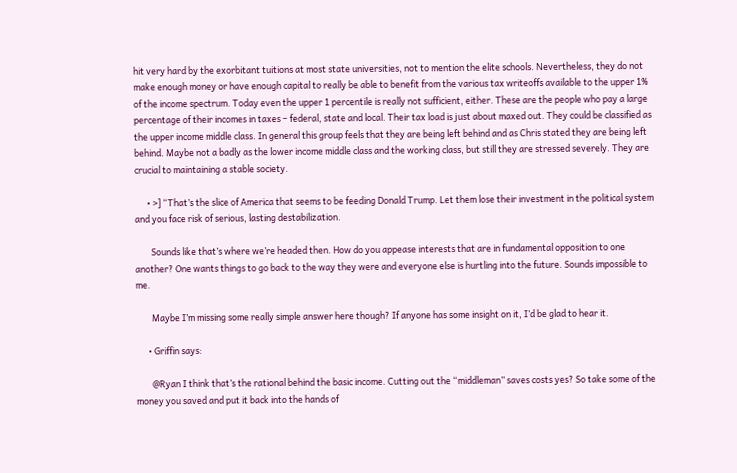hit very hard by the exorbitant tuitions at most state universities, not to mention the elite schools. Nevertheless, they do not make enough money or have enough capital to really be able to benefit from the various tax writeoffs available to the upper 1% of the income spectrum. Today even the upper 1 percentile is really not sufficient, either. These are the people who pay a large percentage of their incomes in taxes – federal, state and local. Their tax load is just about maxed out. They could be classified as the upper income middle class. In general this group feels that they are being left behind and as Chris stated they are being left behind. Maybe not a badly as the lower income middle class and the working class, but still they are stressed severely. They are crucial to maintaining a stable society.

      • >] “That’s the slice of America that seems to be feeding Donald Trump. Let them lose their investment in the political system and you face risk of serious, lasting destabilization.

        Sounds like that’s where we’re headed then. How do you appease interests that are in fundamental opposition to one another? One wants things to go back to the way they were and everyone else is hurtling into the future. Sounds impossible to me.

        Maybe I’m missing some really simple answer here though? If anyone has some insight on it, I’d be glad to hear it.

      • Griffin says:

        @Ryan I think that’s the rational behind the basic income. Cutting out the “middleman” saves costs yes? So take some of the money you saved and put it back into the hands of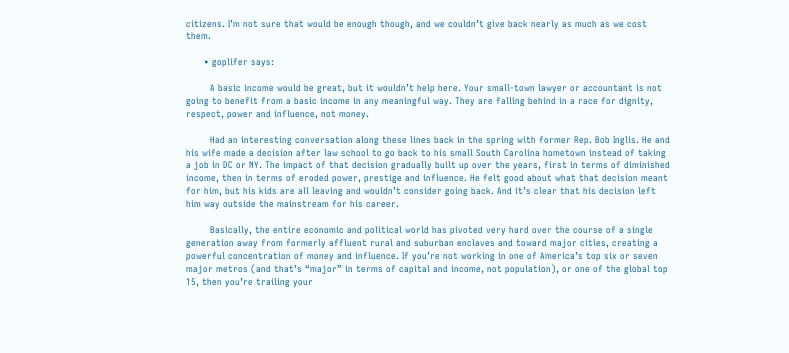citizens. I’m not sure that would be enough though, and we couldn’t give back nearly as much as we cost them.

      • goplifer says:

        A basic income would be great, but it wouldn’t help here. Your small-town lawyer or accountant is not going to benefit from a basic income in any meaningful way. They are falling behind in a race for dignity, respect, power and influence, not money.

        Had an interesting conversation along these lines back in the spring with former Rep. Bob Inglis. He and his wife made a decision after law school to go back to his small South Carolina hometown instead of taking a job in DC or NY. The impact of that decision gradually built up over the years, first in terms of diminished income, then in terms of eroded power, prestige and influence. He felt good about what that decision meant for him, but his kids are all leaving and wouldn’t consider going back. And it’s clear that his decision left him way outside the mainstream for his career.

        Basically, the entire economic and political world has pivoted very hard over the course of a single generation away from formerly affluent rural and suburban enclaves and toward major cities, creating a powerful concentration of money and influence. If you’re not working in one of America’s top six or seven major metros (and that’s “major” in terms of capital and income, not population), or one of the global top 15, then you’re trailing your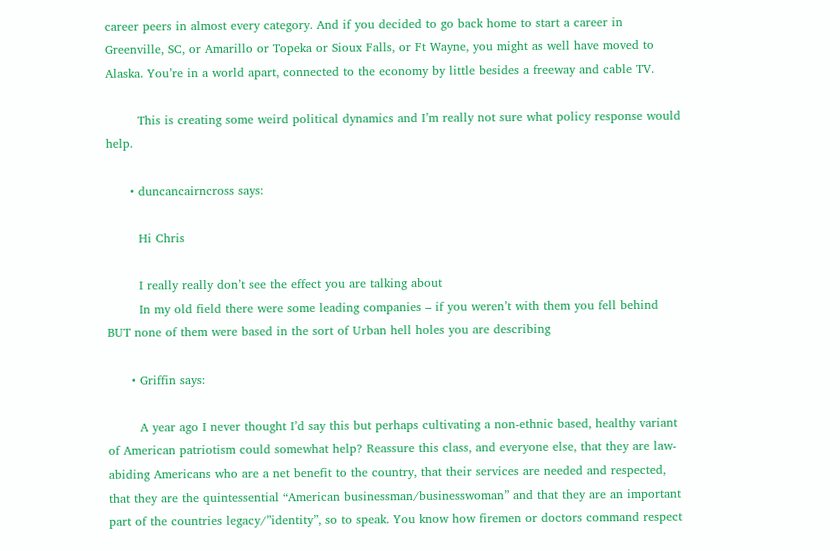career peers in almost every category. And if you decided to go back home to start a career in Greenville, SC, or Amarillo or Topeka or Sioux Falls, or Ft Wayne, you might as well have moved to Alaska. You’re in a world apart, connected to the economy by little besides a freeway and cable TV.

        This is creating some weird political dynamics and I’m really not sure what policy response would help.

      • duncancairncross says:

        Hi Chris

        I really really don’t see the effect you are talking about
        In my old field there were some leading companies – if you weren’t with them you fell behind BUT none of them were based in the sort of Urban hell holes you are describing

      • Griffin says:

        A year ago I never thought I’d say this but perhaps cultivating a non-ethnic based, healthy variant of American patriotism could somewhat help? Reassure this class, and everyone else, that they are law-abiding Americans who are a net benefit to the country, that their services are needed and respected, that they are the quintessential “American businessman/businesswoman” and that they are an important part of the countries legacy/”identity”, so to speak. You know how firemen or doctors command respect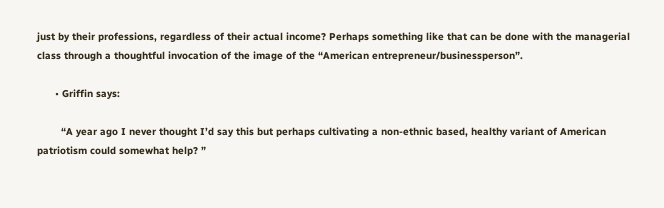just by their professions, regardless of their actual income? Perhaps something like that can be done with the managerial class through a thoughtful invocation of the image of the “American entrepreneur/businessperson”.

      • Griffin says:

        “A year ago I never thought I’d say this but perhaps cultivating a non-ethnic based, healthy variant of American patriotism could somewhat help? ”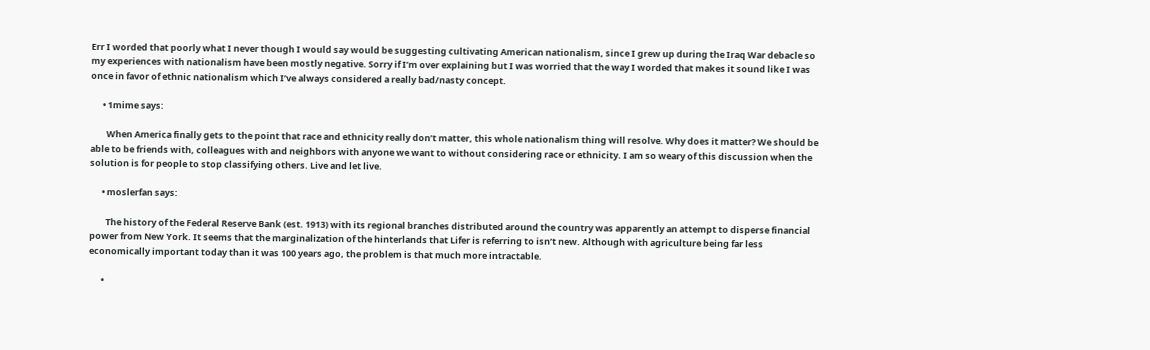Err I worded that poorly what I never though I would say would be suggesting cultivating American nationalism, since I grew up during the Iraq War debacle so my experiences with nationalism have been mostly negative. Sorry if I’m over explaining but I was worried that the way I worded that makes it sound like I was once in favor of ethnic nationalism which I’ve always considered a really bad/nasty concept.

      • 1mime says:

        When America finally gets to the point that race and ethnicity really don’t matter, this whole nationalism thing will resolve. Why does it matter? We should be able to be friends with, colleagues with and neighbors with anyone we want to without considering race or ethnicity. I am so weary of this discussion when the solution is for people to stop classifying others. Live and let live.

      • moslerfan says:

        The history of the Federal Reserve Bank (est. 1913) with its regional branches distributed around the country was apparently an attempt to disperse financial power from New York. It seems that the marginalization of the hinterlands that Lifer is referring to isn’t new. Although with agriculture being far less economically important today than it was 100 years ago, the problem is that much more intractable.

      •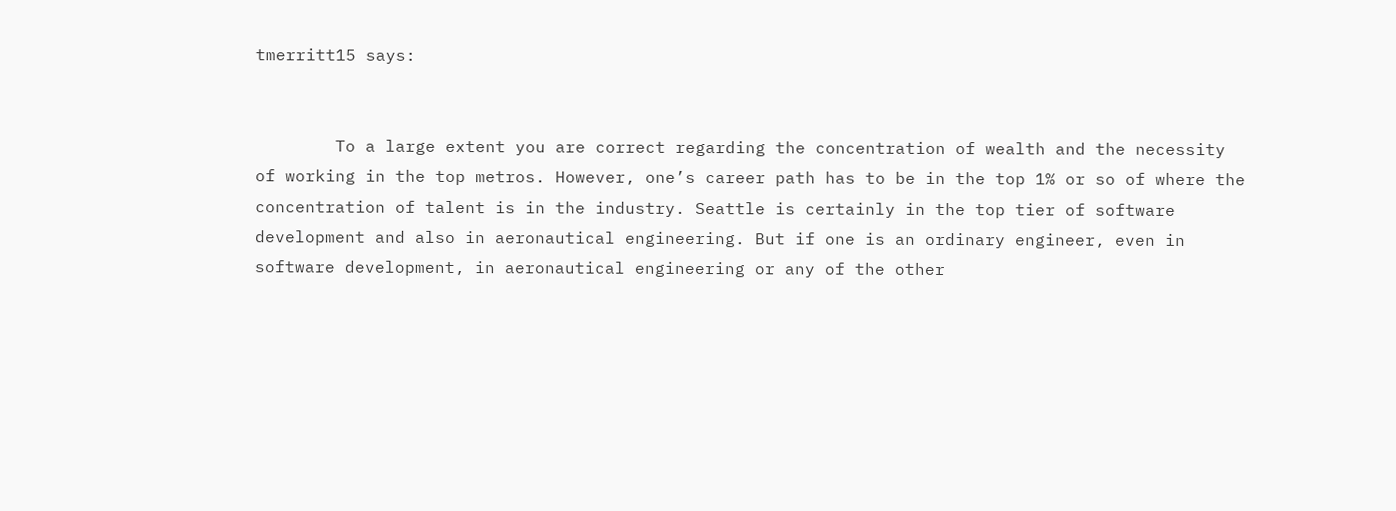tmerritt15 says:


        To a large extent you are correct regarding the concentration of wealth and the necessity of working in the top metros. However, one’s career path has to be in the top 1% or so of where the concentration of talent is in the industry. Seattle is certainly in the top tier of software development and also in aeronautical engineering. But if one is an ordinary engineer, even in software development, in aeronautical engineering or any of the other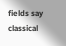fields say classical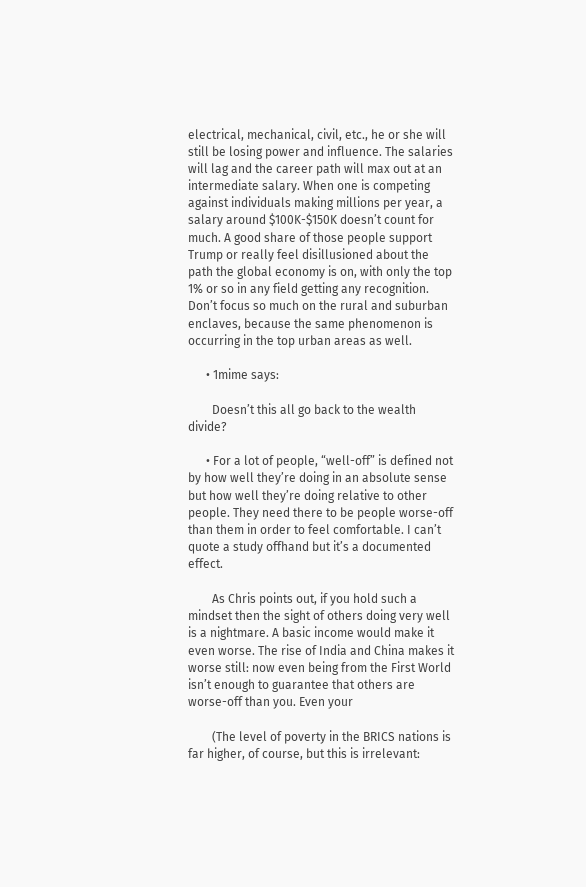electrical, mechanical, civil, etc., he or she will still be losing power and influence. The salaries will lag and the career path will max out at an intermediate salary. When one is competing against individuals making millions per year, a salary around $100K-$150K doesn’t count for much. A good share of those people support Trump or really feel disillusioned about the path the global economy is on, with only the top 1% or so in any field getting any recognition. Don’t focus so much on the rural and suburban enclaves, because the same phenomenon is occurring in the top urban areas as well.

      • 1mime says:

        Doesn’t this all go back to the wealth divide?

      • For a lot of people, “well-off” is defined not by how well they’re doing in an absolute sense but how well they’re doing relative to other people. They need there to be people worse-off than them in order to feel comfortable. I can’t quote a study offhand but it’s a documented effect.

        As Chris points out, if you hold such a mindset then the sight of others doing very well is a nightmare. A basic income would make it even worse. The rise of India and China makes it worse still: now even being from the First World isn’t enough to guarantee that others are worse-off than you. Even your

        (The level of poverty in the BRICS nations is far higher, of course, but this is irrelevant: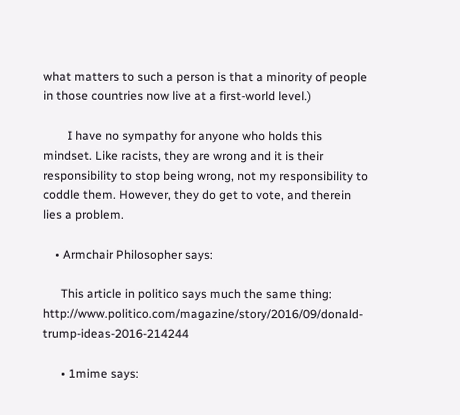what matters to such a person is that a minority of people in those countries now live at a first-world level.)

        I have no sympathy for anyone who holds this mindset. Like racists, they are wrong and it is their responsibility to stop being wrong, not my responsibility to coddle them. However, they do get to vote, and therein lies a problem.

    • Armchair Philosopher says:

      This article in politico says much the same thing: http://www.politico.com/magazine/story/2016/09/donald-trump-ideas-2016-214244

      • 1mime says: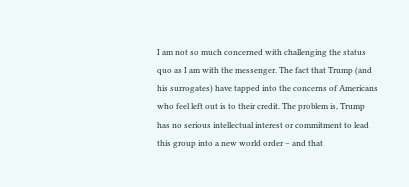I am not so much concerned with challenging the status quo as I am with the messenger. The fact that Trump (and his surrogates) have tapped into the concerns of Americans who feel left out is to their credit. The problem is, Trump has no serious intellectual interest or commitment to lead this group into a new world order – and that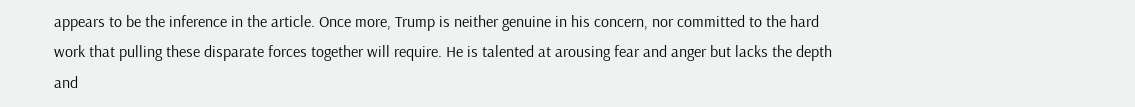appears to be the inference in the article. Once more, Trump is neither genuine in his concern, nor committed to the hard work that pulling these disparate forces together will require. He is talented at arousing fear and anger but lacks the depth and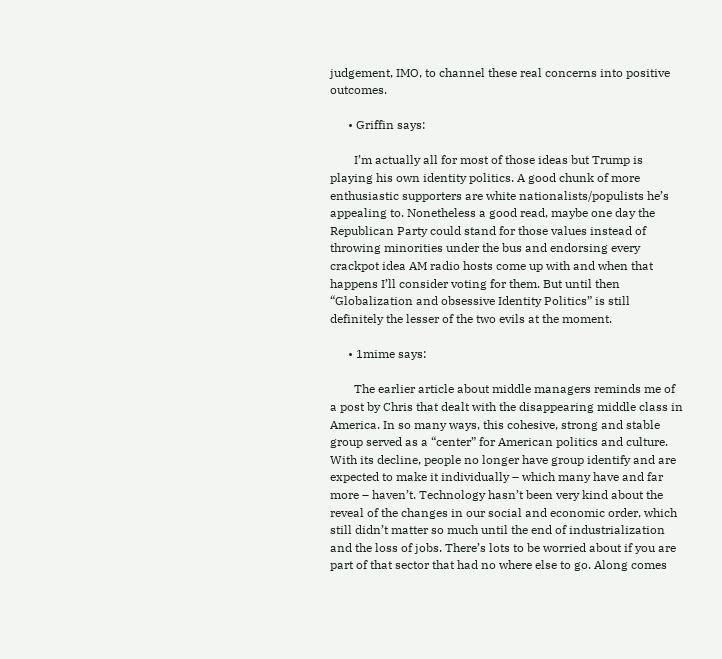judgement, IMO, to channel these real concerns into positive outcomes.

      • Griffin says:

        I’m actually all for most of those ideas but Trump is playing his own identity politics. A good chunk of more enthusiastic supporters are white nationalists/populists he’s appealing to. Nonetheless a good read, maybe one day the Republican Party could stand for those values instead of throwing minorities under the bus and endorsing every crackpot idea AM radio hosts come up with and when that happens I’ll consider voting for them. But until then “Globalization and obsessive Identity Politics” is still definitely the lesser of the two evils at the moment.

      • 1mime says:

        The earlier article about middle managers reminds me of a post by Chris that dealt with the disappearing middle class in America. In so many ways, this cohesive, strong and stable group served as a “center” for American politics and culture. With its decline, people no longer have group identify and are expected to make it individually – which many have and far more – haven’t. Technology hasn’t been very kind about the reveal of the changes in our social and economic order, which still didn’t matter so much until the end of industrialization and the loss of jobs. There’s lots to be worried about if you are part of that sector that had no where else to go. Along comes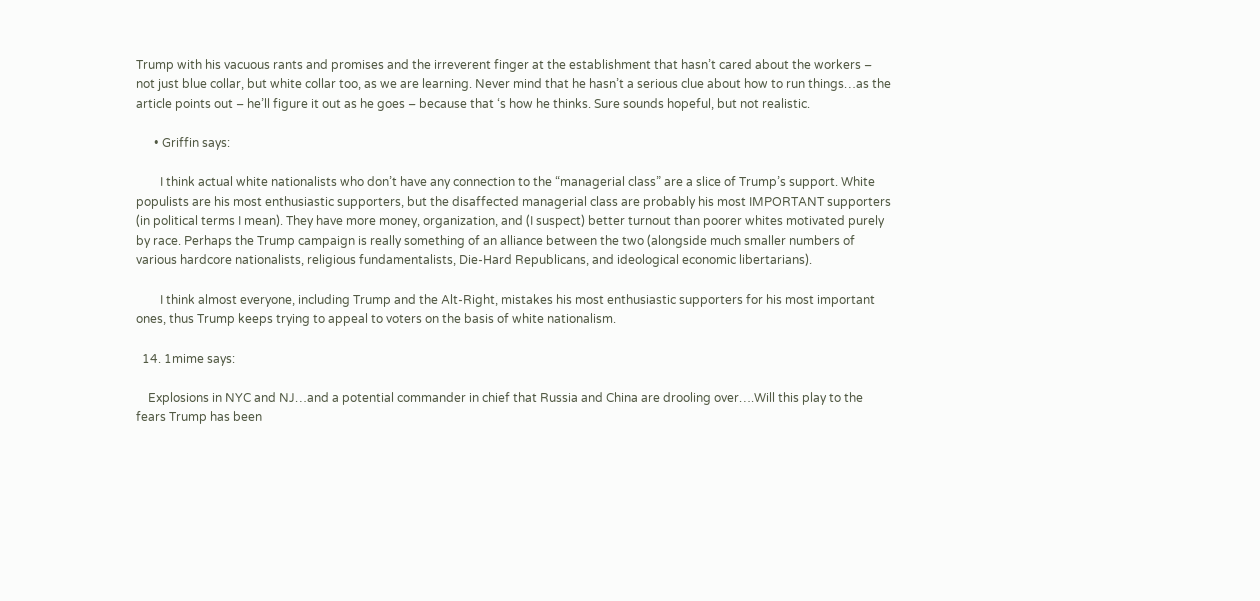Trump with his vacuous rants and promises and the irreverent finger at the establishment that hasn’t cared about the workers – not just blue collar, but white collar too, as we are learning. Never mind that he hasn’t a serious clue about how to run things…as the article points out – he’ll figure it out as he goes – because that ‘s how he thinks. Sure sounds hopeful, but not realistic.

      • Griffin says:

        I think actual white nationalists who don’t have any connection to the “managerial class” are a slice of Trump’s support. White populists are his most enthusiastic supporters, but the disaffected managerial class are probably his most IMPORTANT supporters (in political terms I mean). They have more money, organization, and (I suspect) better turnout than poorer whites motivated purely by race. Perhaps the Trump campaign is really something of an alliance between the two (alongside much smaller numbers of various hardcore nationalists, religious fundamentalists, Die-Hard Republicans, and ideological economic libertarians).

        I think almost everyone, including Trump and the Alt-Right, mistakes his most enthusiastic supporters for his most important ones, thus Trump keeps trying to appeal to voters on the basis of white nationalism.

  14. 1mime says:

    Explosions in NYC and NJ…and a potential commander in chief that Russia and China are drooling over….Will this play to the fears Trump has been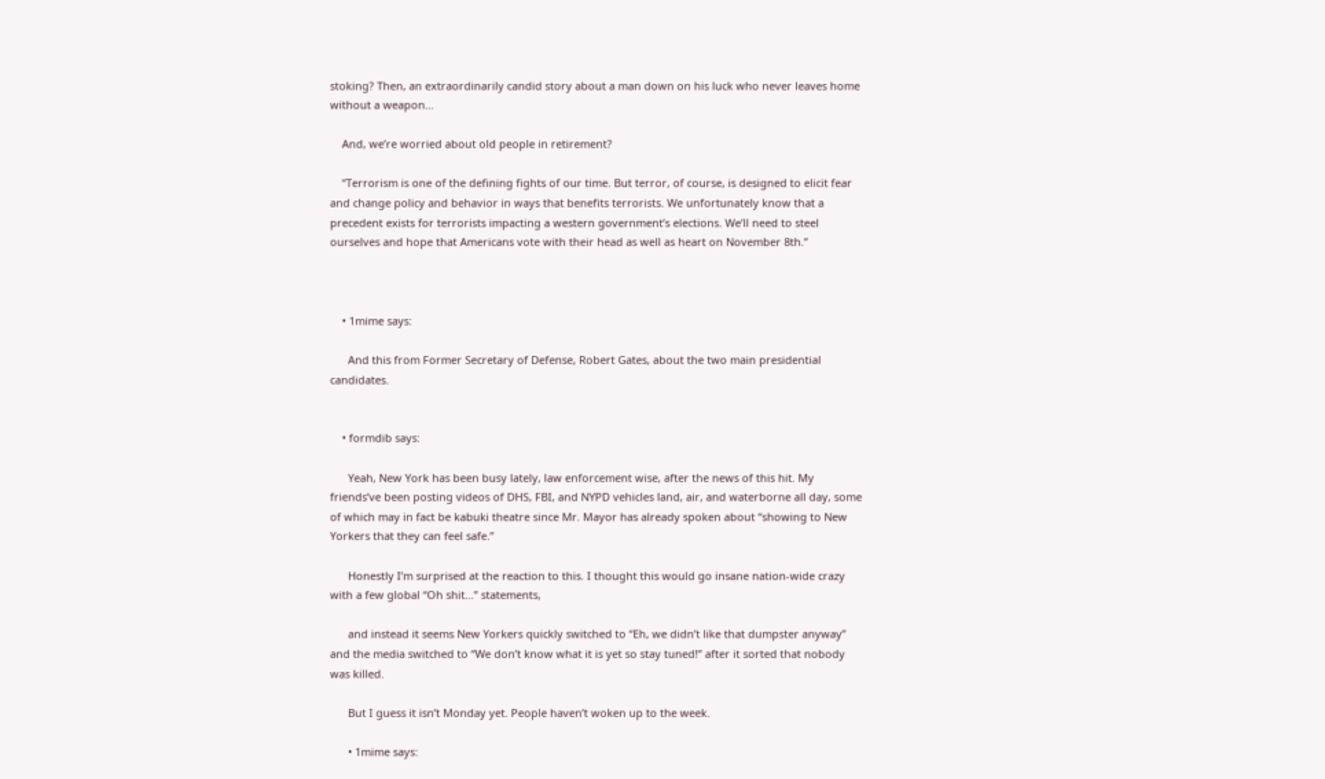stoking? Then, an extraordinarily candid story about a man down on his luck who never leaves home without a weapon…

    And, we’re worried about old people in retirement?

    “Terrorism is one of the defining fights of our time. But terror, of course, is designed to elicit fear and change policy and behavior in ways that benefits terrorists. We unfortunately know that a precedent exists for terrorists impacting a western government’s elections. We’ll need to steel ourselves and hope that Americans vote with their head as well as heart on November 8th.”



    • 1mime says:

      And this from Former Secretary of Defense, Robert Gates, about the two main presidential candidates.


    • formdib says:

      Yeah, New York has been busy lately, law enforcement wise, after the news of this hit. My friends’ve been posting videos of DHS, FBI, and NYPD vehicles land, air, and waterborne all day, some of which may in fact be kabuki theatre since Mr. Mayor has already spoken about “showing to New Yorkers that they can feel safe.”

      Honestly I’m surprised at the reaction to this. I thought this would go insane nation-wide crazy with a few global “Oh shit…” statements,

      and instead it seems New Yorkers quickly switched to “Eh, we didn’t like that dumpster anyway” and the media switched to “We don’t know what it is yet so stay tuned!” after it sorted that nobody was killed.

      But I guess it isn’t Monday yet. People haven’t woken up to the week.

      • 1mime says: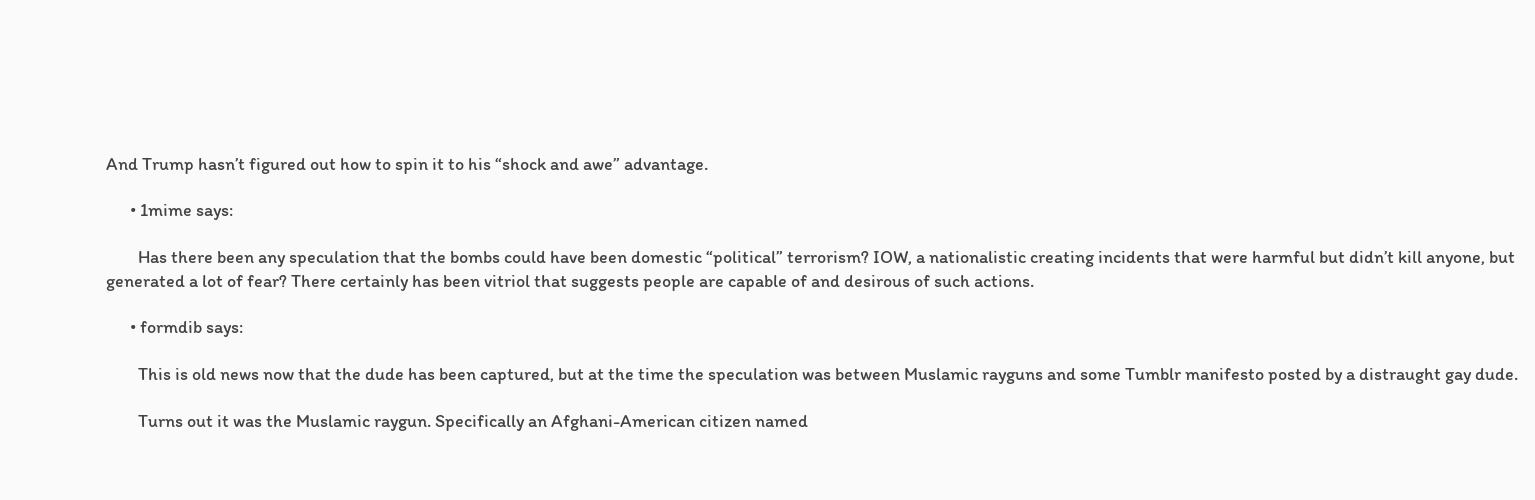And Trump hasn’t figured out how to spin it to his “shock and awe” advantage.

      • 1mime says:

        Has there been any speculation that the bombs could have been domestic “political” terrorism? IOW, a nationalistic creating incidents that were harmful but didn’t kill anyone, but generated a lot of fear? There certainly has been vitriol that suggests people are capable of and desirous of such actions.

      • formdib says:

        This is old news now that the dude has been captured, but at the time the speculation was between Muslamic rayguns and some Tumblr manifesto posted by a distraught gay dude.

        Turns out it was the Muslamic raygun. Specifically an Afghani-American citizen named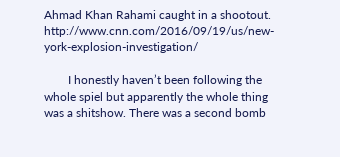Ahmad Khan Rahami caught in a shootout. http://www.cnn.com/2016/09/19/us/new-york-explosion-investigation/

        I honestly haven’t been following the whole spiel but apparently the whole thing was a shitshow. There was a second bomb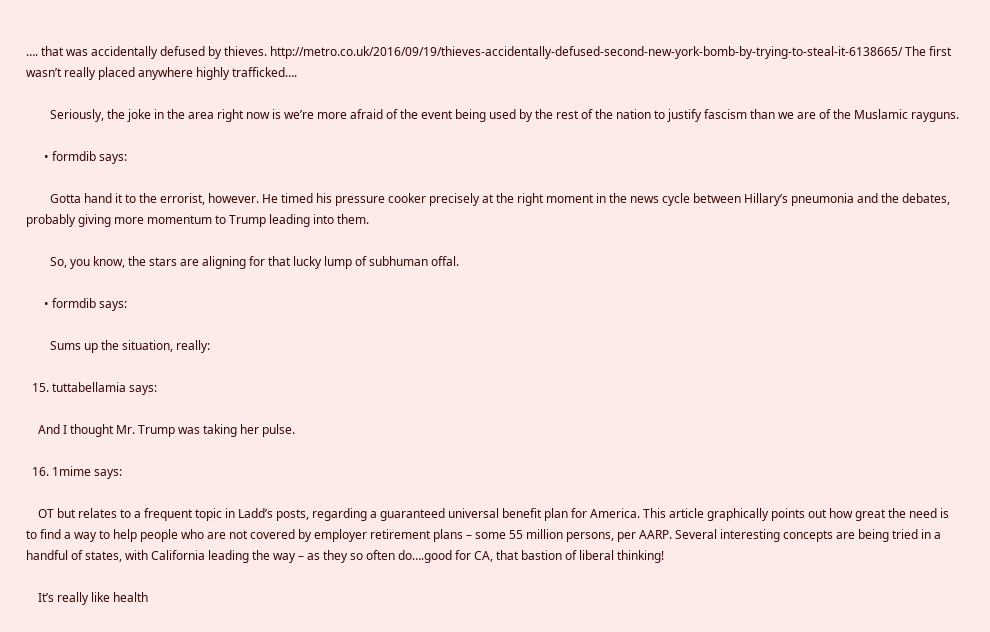…. that was accidentally defused by thieves. http://metro.co.uk/2016/09/19/thieves-accidentally-defused-second-new-york-bomb-by-trying-to-steal-it-6138665/ The first wasn’t really placed anywhere highly trafficked….

        Seriously, the joke in the area right now is we’re more afraid of the event being used by the rest of the nation to justify fascism than we are of the Muslamic rayguns.

      • formdib says:

        Gotta hand it to the errorist, however. He timed his pressure cooker precisely at the right moment in the news cycle between Hillary’s pneumonia and the debates, probably giving more momentum to Trump leading into them.

        So, you know, the stars are aligning for that lucky lump of subhuman offal.

      • formdib says:

        Sums up the situation, really:

  15. tuttabellamia says:

    And I thought Mr. Trump was taking her pulse.

  16. 1mime says:

    OT but relates to a frequent topic in Ladd’s posts, regarding a guaranteed universal benefit plan for America. This article graphically points out how great the need is to find a way to help people who are not covered by employer retirement plans – some 55 million persons, per AARP. Several interesting concepts are being tried in a handful of states, with California leading the way – as they so often do….good for CA, that bastion of liberal thinking!

    It’s really like health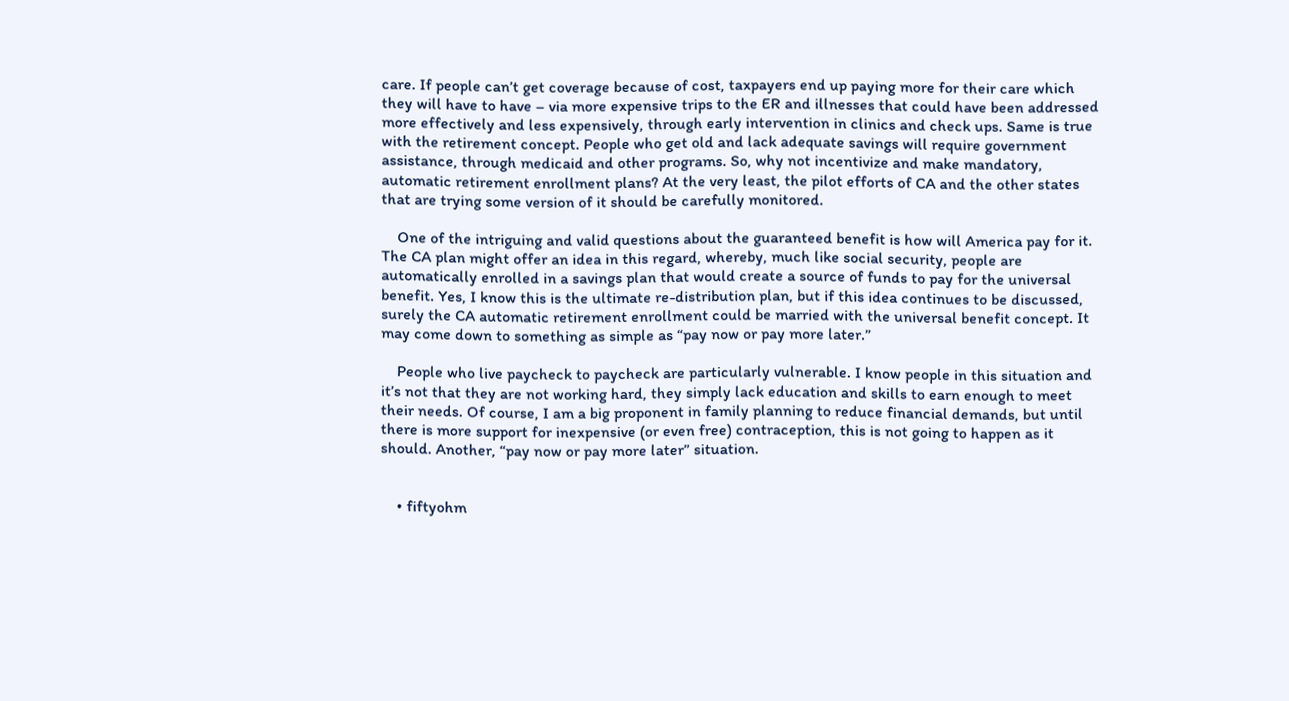care. If people can’t get coverage because of cost, taxpayers end up paying more for their care which they will have to have – via more expensive trips to the ER and illnesses that could have been addressed more effectively and less expensively, through early intervention in clinics and check ups. Same is true with the retirement concept. People who get old and lack adequate savings will require government assistance, through medicaid and other programs. So, why not incentivize and make mandatory, automatic retirement enrollment plans? At the very least, the pilot efforts of CA and the other states that are trying some version of it should be carefully monitored.

    One of the intriguing and valid questions about the guaranteed benefit is how will America pay for it. The CA plan might offer an idea in this regard, whereby, much like social security, people are automatically enrolled in a savings plan that would create a source of funds to pay for the universal benefit. Yes, I know this is the ultimate re-distribution plan, but if this idea continues to be discussed, surely the CA automatic retirement enrollment could be married with the universal benefit concept. It may come down to something as simple as “pay now or pay more later.”

    People who live paycheck to paycheck are particularly vulnerable. I know people in this situation and it’s not that they are not working hard, they simply lack education and skills to earn enough to meet their needs. Of course, I am a big proponent in family planning to reduce financial demands, but until there is more support for inexpensive (or even free) contraception, this is not going to happen as it should. Another, “pay now or pay more later” situation.


    • fiftyohm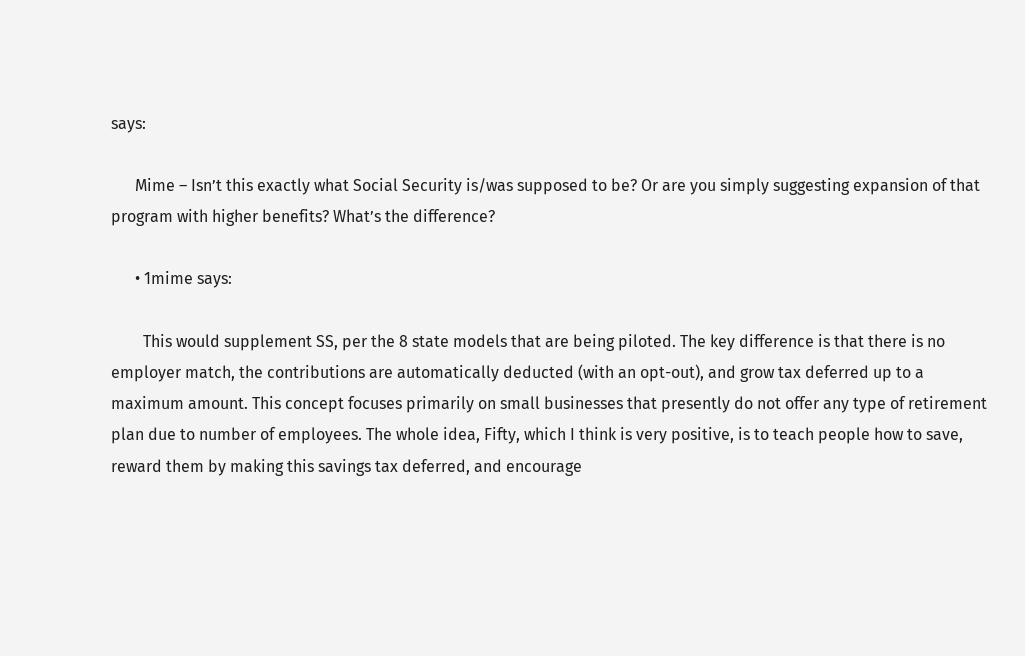says:

      Mime – Isn’t this exactly what Social Security is/was supposed to be? Or are you simply suggesting expansion of that program with higher benefits? What’s the difference?

      • 1mime says:

        This would supplement SS, per the 8 state models that are being piloted. The key difference is that there is no employer match, the contributions are automatically deducted (with an opt-out), and grow tax deferred up to a maximum amount. This concept focuses primarily on small businesses that presently do not offer any type of retirement plan due to number of employees. The whole idea, Fifty, which I think is very positive, is to teach people how to save, reward them by making this savings tax deferred, and encourage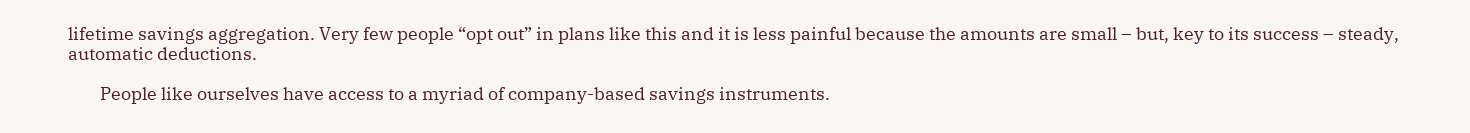lifetime savings aggregation. Very few people “opt out” in plans like this and it is less painful because the amounts are small – but, key to its success – steady, automatic deductions.

        People like ourselves have access to a myriad of company-based savings instruments.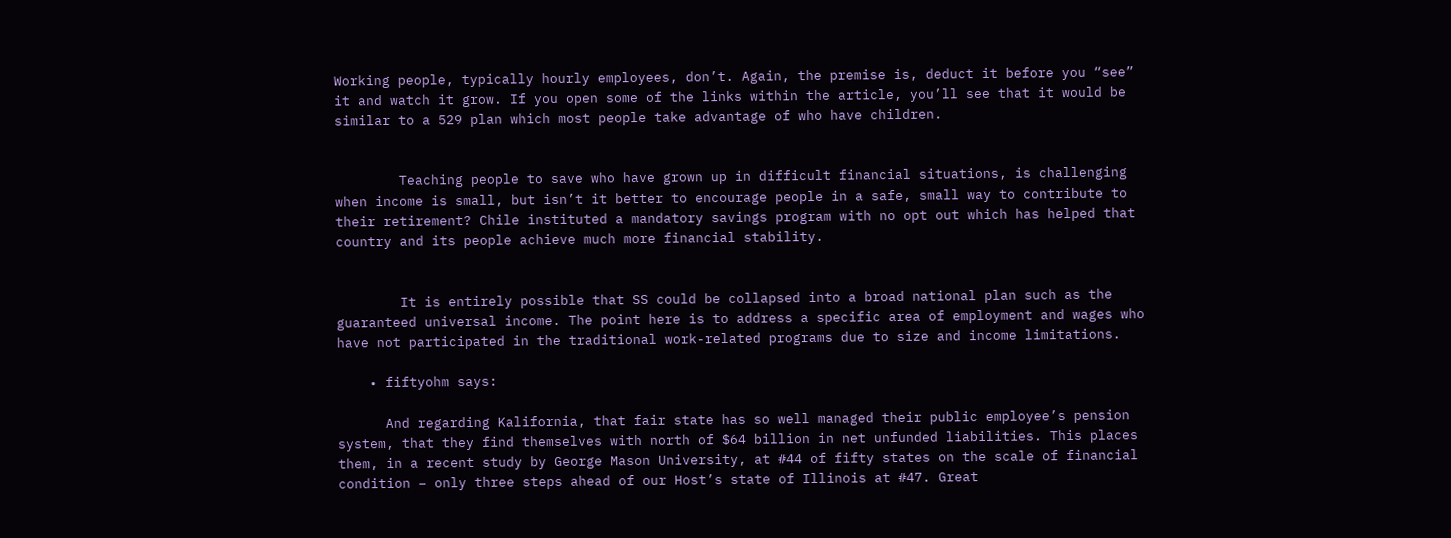Working people, typically hourly employees, don’t. Again, the premise is, deduct it before you “see” it and watch it grow. If you open some of the links within the article, you’ll see that it would be similar to a 529 plan which most people take advantage of who have children.


        Teaching people to save who have grown up in difficult financial situations, is challenging when income is small, but isn’t it better to encourage people in a safe, small way to contribute to their retirement? Chile instituted a mandatory savings program with no opt out which has helped that country and its people achieve much more financial stability.


        It is entirely possible that SS could be collapsed into a broad national plan such as the guaranteed universal income. The point here is to address a specific area of employment and wages who have not participated in the traditional work-related programs due to size and income limitations.

    • fiftyohm says:

      And regarding Kalifornia, that fair state has so well managed their public employee’s pension system, that they find themselves with north of $64 billion in net unfunded liabilities. This places them, in a recent study by George Mason University, at #44 of fifty states on the scale of financial condition – only three steps ahead of our Host’s state of Illinois at #47. Great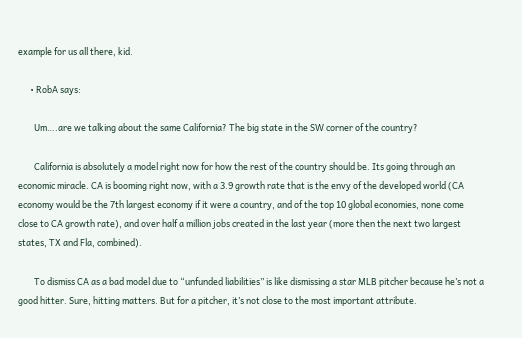example for us all there, kid.

      • RobA says:

        Um….are we talking about the same California? The big state in the SW corner of the country?

        California is absolutely a model right now for how the rest of the country should be. Its going through an economic miracle. CA is booming right now, with a 3.9 growth rate that is the envy of the developed world (CA economy would be the 7th largest economy if it were a country, and of the top 10 global economies, none come close to CA growth rate), and over half a million jobs created in the last year (more then the next two largest states, TX and Fla, combined).

        To dismiss CA as a bad model due to “unfunded liabilities” is like dismissing a star MLB pitcher because he’s not a good hitter. Sure, hitting matters. But for a pitcher, it’s not close to the most important attribute.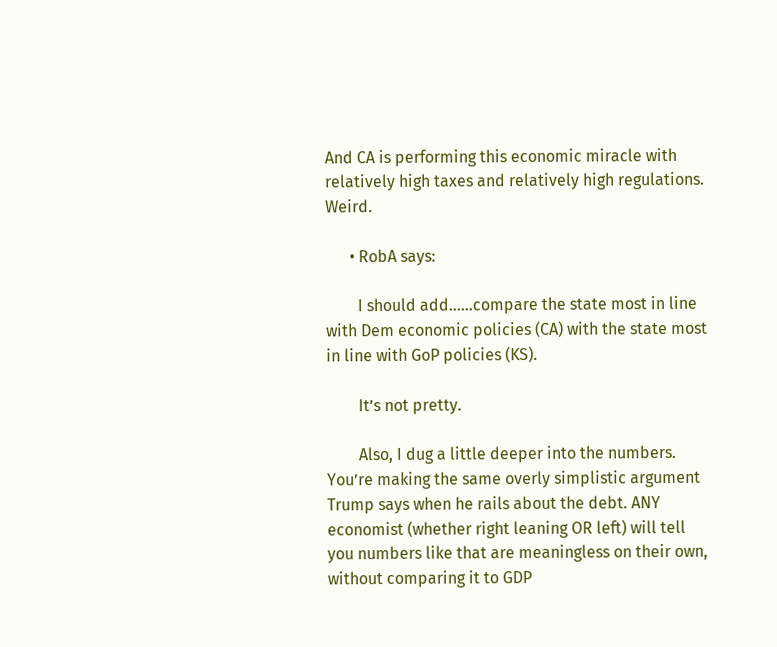And CA is performing this economic miracle with relatively high taxes and relatively high regulations. Weird.

      • RobA says:

        I should add……compare the state most in line with Dem economic policies (CA) with the state most in line with GoP policies (KS).

        It’s not pretty.

        Also, I dug a little deeper into the numbers. You’re making the same overly simplistic argument Trump says when he rails about the debt. ANY economist (whether right leaning OR left) will tell you numbers like that are meaningless on their own, without comparing it to GDP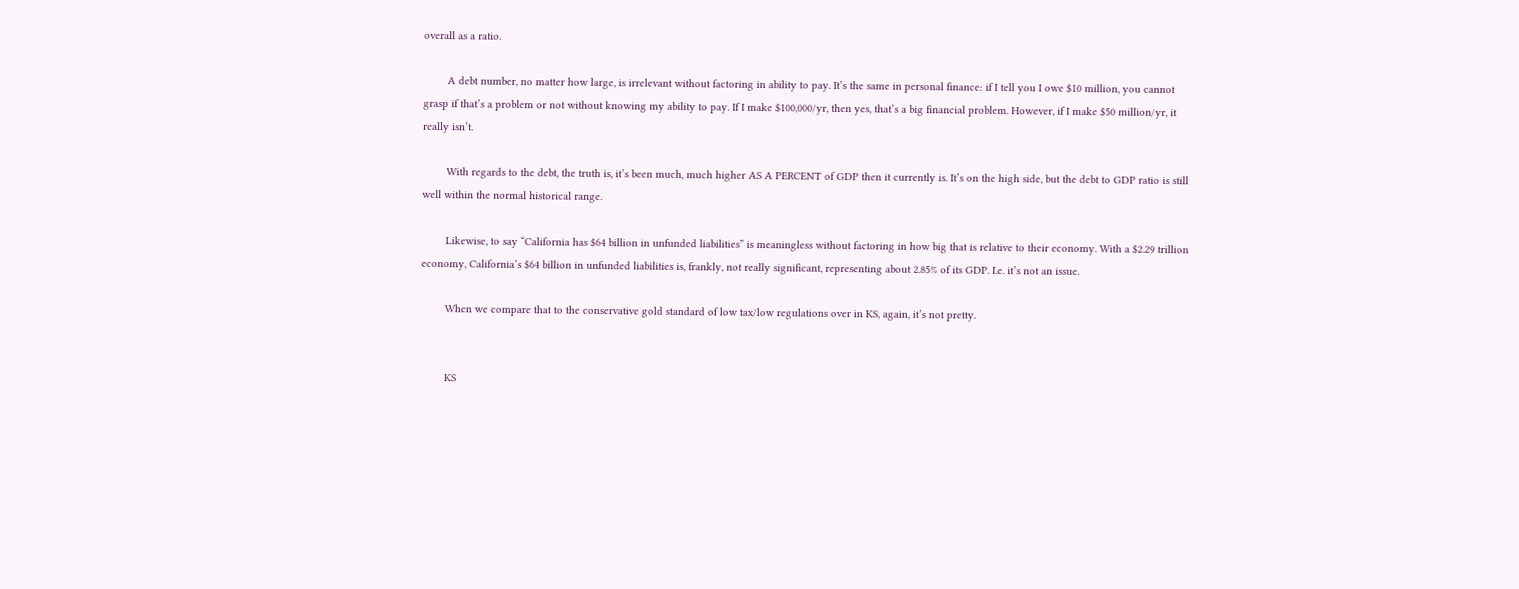overall as a ratio.

        A debt number, no matter how large, is irrelevant without factoring in ability to pay. It’s the same in personal finance: if I tell you I owe $10 million, you cannot grasp if that’s a problem or not without knowing my ability to pay. If I make $100,000/yr, then yes, that’s a big financial problem. However, if I make $50 million/yr, it really isn’t.

        With regards to the debt, the truth is, it’s been much, much higher AS A PERCENT of GDP then it currently is. It’s on the high side, but the debt to GDP ratio is still well within the normal historical range.

        Likewise, to say “California has $64 billion in unfunded liabilities” is meaningless without factoring in how big that is relative to their economy. With a $2.29 trillion economy, California’s $64 billion in unfunded liabilities is, frankly, not really significant, representing about 2.85% of its GDP. I.e. it’s not an issue.

        When we compare that to the conservative gold standard of low tax/low regulations over in KS, again, it’s not pretty.


        KS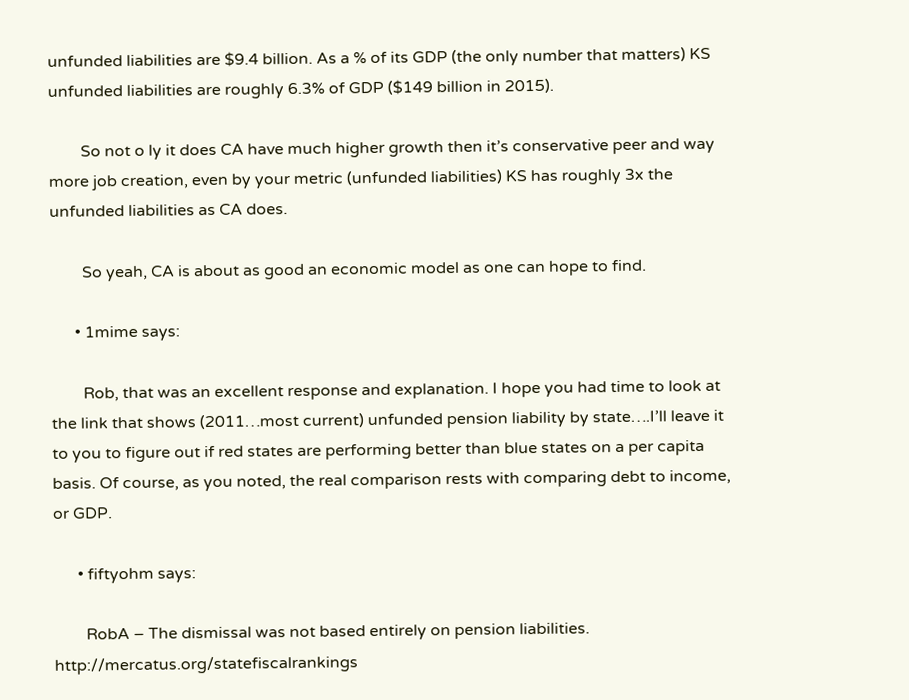unfunded liabilities are $9.4 billion. As a % of its GDP (the only number that matters) KS unfunded liabilities are roughly 6.3% of GDP ($149 billion in 2015).

        So not o ly it does CA have much higher growth then it’s conservative peer and way more job creation, even by your metric (unfunded liabilities) KS has roughly 3x the unfunded liabilities as CA does.

        So yeah, CA is about as good an economic model as one can hope to find.

      • 1mime says:

        Rob, that was an excellent response and explanation. I hope you had time to look at the link that shows (2011…most current) unfunded pension liability by state….I’ll leave it to you to figure out if red states are performing better than blue states on a per capita basis. Of course, as you noted, the real comparison rests with comparing debt to income, or GDP.

      • fiftyohm says:

        RobA – The dismissal was not based entirely on pension liabilities. http://mercatus.org/statefiscalrankings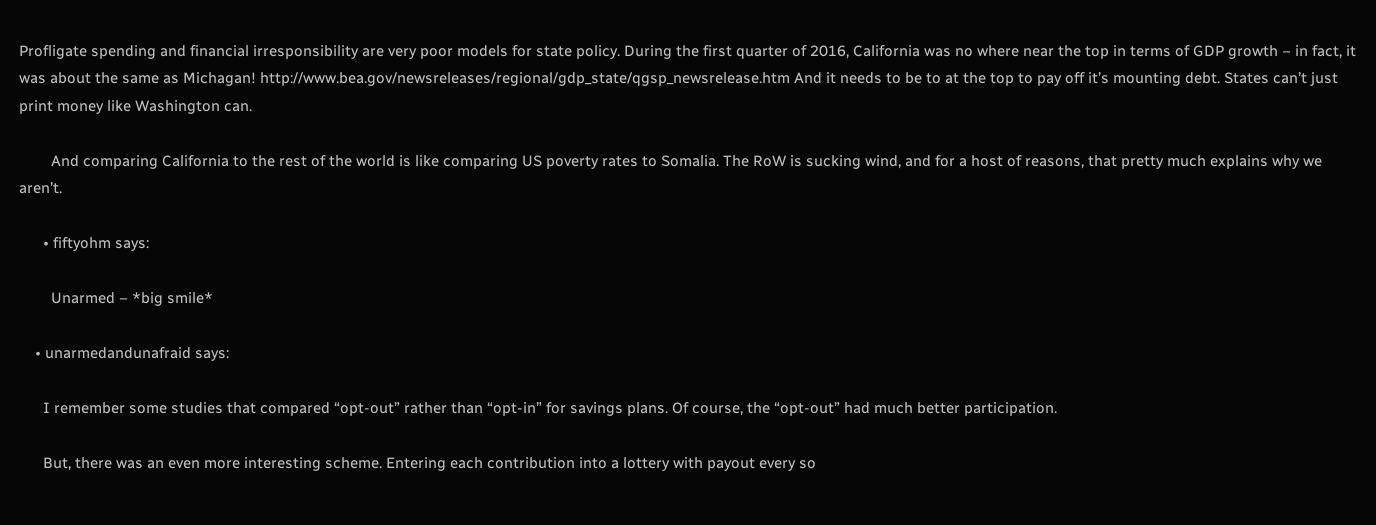Profligate spending and financial irresponsibility are very poor models for state policy. During the first quarter of 2016, California was no where near the top in terms of GDP growth – in fact, it was about the same as Michagan! http://www.bea.gov/newsreleases/regional/gdp_state/qgsp_newsrelease.htm And it needs to be to at the top to pay off it’s mounting debt. States can’t just print money like Washington can.

        And comparing California to the rest of the world is like comparing US poverty rates to Somalia. The RoW is sucking wind, and for a host of reasons, that pretty much explains why we aren’t.

      • fiftyohm says:

        Unarmed – *big smile*

    • unarmedandunafraid says:

      I remember some studies that compared “opt-out” rather than “opt-in” for savings plans. Of course, the “opt-out” had much better participation.

      But, there was an even more interesting scheme. Entering each contribution into a lottery with payout every so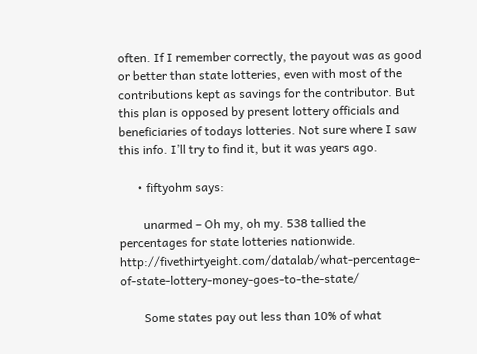often. If I remember correctly, the payout was as good or better than state lotteries, even with most of the contributions kept as savings for the contributor. But this plan is opposed by present lottery officials and beneficiaries of todays lotteries. Not sure where I saw this info. I’ll try to find it, but it was years ago.

      • fiftyohm says:

        unarmed – Oh my, oh my. 538 tallied the percentages for state lotteries nationwide. http://fivethirtyeight.com/datalab/what-percentage-of-state-lottery-money-goes-to-the-state/

        Some states pay out less than 10% of what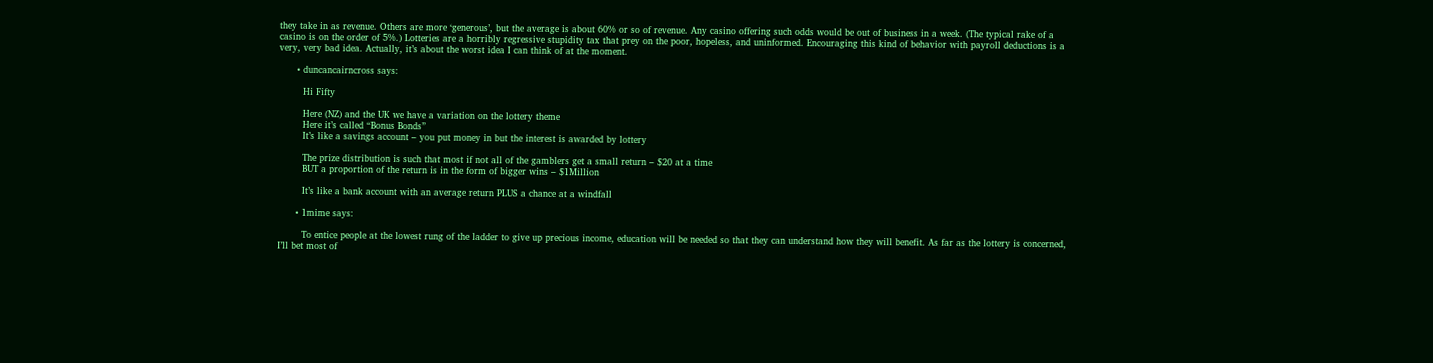they take in as revenue. Others are more ‘generous’, but the average is about 60% or so of revenue. Any casino offering such odds would be out of business in a week. (The typical rake of a casino is on the order of 5%.) Lotteries are a horribly regressive stupidity tax that prey on the poor, hopeless, and uninformed. Encouraging this kind of behavior with payroll deductions is a very, very bad idea. Actually, it’s about the worst idea I can think of at the moment.

      • duncancairncross says:

        Hi Fifty

        Here (NZ) and the UK we have a variation on the lottery theme
        Here it’s called “Bonus Bonds”
        It’s like a savings account – you put money in but the interest is awarded by lottery

        The prize distribution is such that most if not all of the gamblers get a small return – $20 at a time
        BUT a proportion of the return is in the form of bigger wins – $1Million

        It’s like a bank account with an average return PLUS a chance at a windfall

      • 1mime says:

        To entice people at the lowest rung of the ladder to give up precious income, education will be needed so that they can understand how they will benefit. As far as the lottery is concerned, I’ll bet most of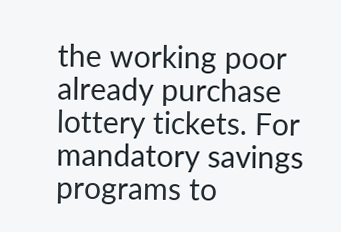the working poor already purchase lottery tickets. For mandatory savings programs to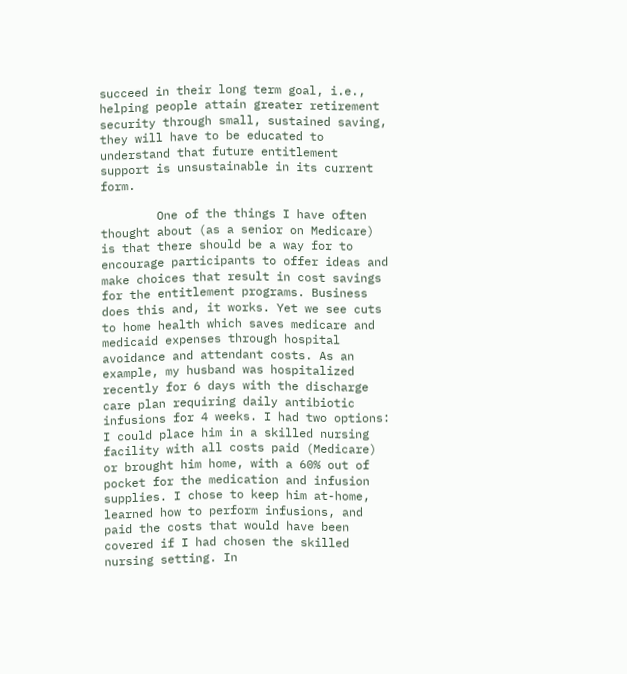succeed in their long term goal, i.e., helping people attain greater retirement security through small, sustained saving, they will have to be educated to understand that future entitlement support is unsustainable in its current form.

        One of the things I have often thought about (as a senior on Medicare) is that there should be a way for to encourage participants to offer ideas and make choices that result in cost savings for the entitlement programs. Business does this and, it works. Yet we see cuts to home health which saves medicare and medicaid expenses through hospital avoidance and attendant costs. As an example, my husband was hospitalized recently for 6 days with the discharge care plan requiring daily antibiotic infusions for 4 weeks. I had two options: I could place him in a skilled nursing facility with all costs paid (Medicare) or brought him home, with a 60% out of pocket for the medication and infusion supplies. I chose to keep him at-home, learned how to perform infusions, and paid the costs that would have been covered if I had chosen the skilled nursing setting. In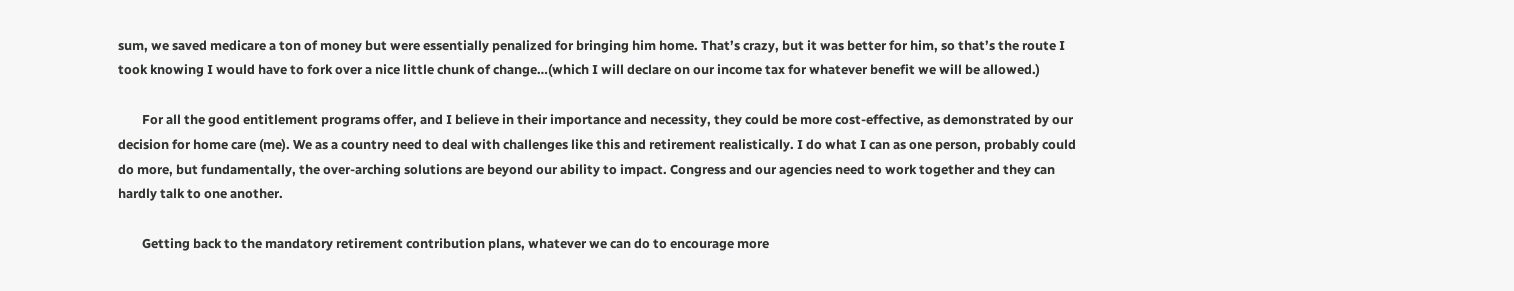sum, we saved medicare a ton of money but were essentially penalized for bringing him home. That’s crazy, but it was better for him, so that’s the route I took knowing I would have to fork over a nice little chunk of change…(which I will declare on our income tax for whatever benefit we will be allowed.)

        For all the good entitlement programs offer, and I believe in their importance and necessity, they could be more cost-effective, as demonstrated by our decision for home care (me). We as a country need to deal with challenges like this and retirement realistically. I do what I can as one person, probably could do more, but fundamentally, the over-arching solutions are beyond our ability to impact. Congress and our agencies need to work together and they can hardly talk to one another.

        Getting back to the mandatory retirement contribution plans, whatever we can do to encourage more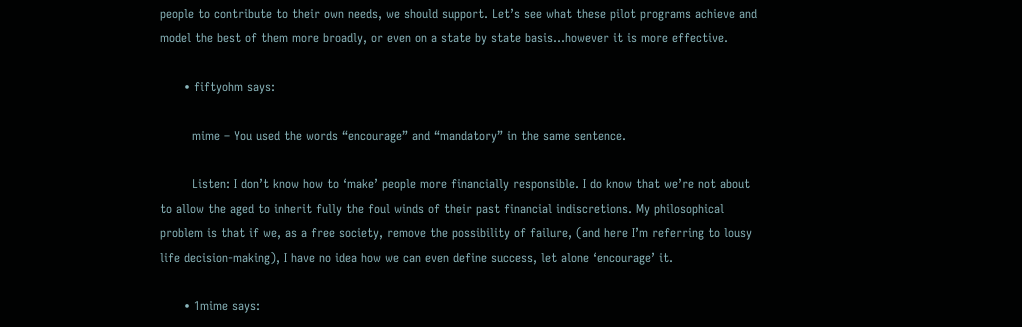people to contribute to their own needs, we should support. Let’s see what these pilot programs achieve and model the best of them more broadly, or even on a state by state basis…however it is more effective.

      • fiftyohm says:

        mime – You used the words “encourage” and “mandatory” in the same sentence.

        Listen: I don’t know how to ‘make’ people more financially responsible. I do know that we’re not about to allow the aged to inherit fully the foul winds of their past financial indiscretions. My philosophical problem is that if we, as a free society, remove the possibility of failure, (and here I’m referring to lousy life decision-making), I have no idea how we can even define success, let alone ‘encourage’ it.

      • 1mime says: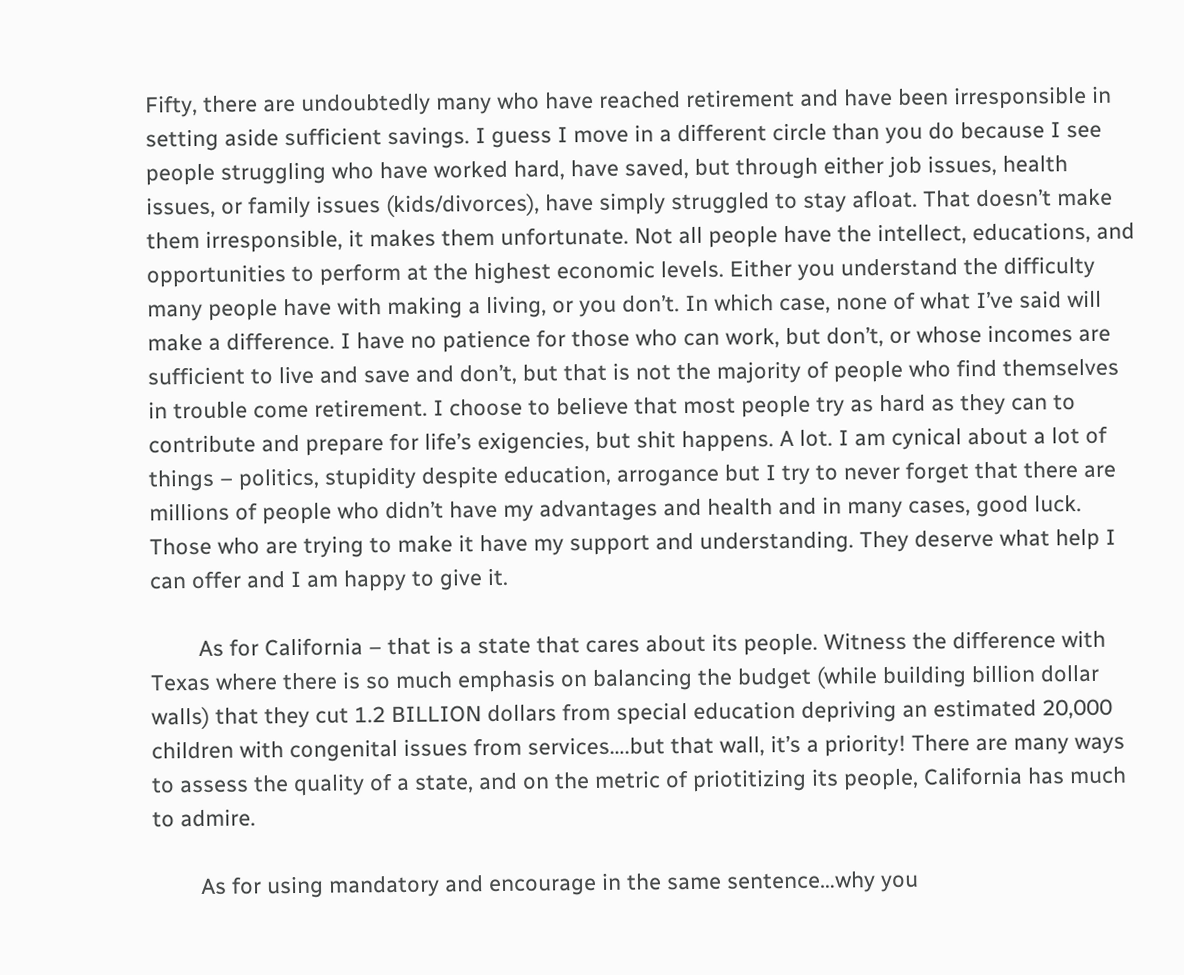Fifty, there are undoubtedly many who have reached retirement and have been irresponsible in setting aside sufficient savings. I guess I move in a different circle than you do because I see people struggling who have worked hard, have saved, but through either job issues, health issues, or family issues (kids/divorces), have simply struggled to stay afloat. That doesn’t make them irresponsible, it makes them unfortunate. Not all people have the intellect, educations, and opportunities to perform at the highest economic levels. Either you understand the difficulty many people have with making a living, or you don’t. In which case, none of what I’ve said will make a difference. I have no patience for those who can work, but don’t, or whose incomes are sufficient to live and save and don’t, but that is not the majority of people who find themselves in trouble come retirement. I choose to believe that most people try as hard as they can to contribute and prepare for life’s exigencies, but shit happens. A lot. I am cynical about a lot of things – politics, stupidity despite education, arrogance but I try to never forget that there are millions of people who didn’t have my advantages and health and in many cases, good luck. Those who are trying to make it have my support and understanding. They deserve what help I can offer and I am happy to give it.

        As for California – that is a state that cares about its people. Witness the difference with Texas where there is so much emphasis on balancing the budget (while building billion dollar walls) that they cut 1.2 BILLION dollars from special education depriving an estimated 20,000 children with congenital issues from services….but that wall, it’s a priority! There are many ways to assess the quality of a state, and on the metric of priotitizing its people, California has much to admire.

        As for using mandatory and encourage in the same sentence…why you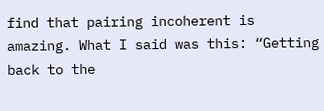find that pairing incoherent is amazing. What I said was this: “Getting back to the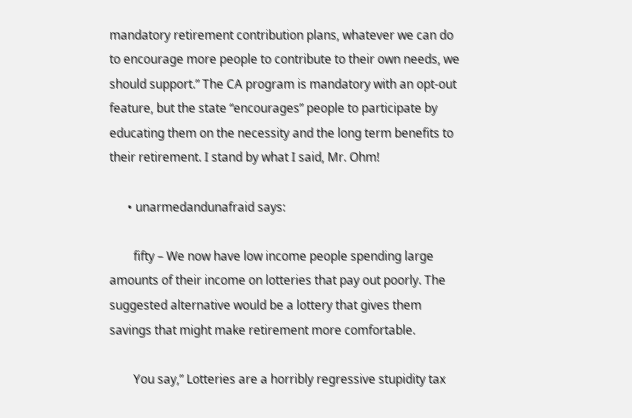mandatory retirement contribution plans, whatever we can do to encourage more people to contribute to their own needs, we should support.” The CA program is mandatory with an opt-out feature, but the state “encourages” people to participate by educating them on the necessity and the long term benefits to their retirement. I stand by what I said, Mr. Ohm!

      • unarmedandunafraid says:

        fifty – We now have low income people spending large amounts of their income on lotteries that pay out poorly. The suggested alternative would be a lottery that gives them savings that might make retirement more comfortable.

        You say,” Lotteries are a horribly regressive stupidity tax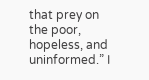that prey on the poor, hopeless, and uninformed.” I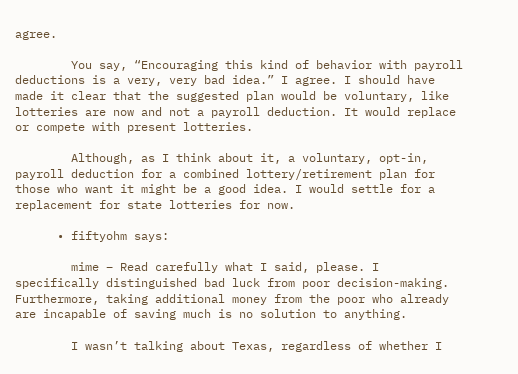agree.

        You say, “Encouraging this kind of behavior with payroll deductions is a very, very bad idea.” I agree. I should have made it clear that the suggested plan would be voluntary, like lotteries are now and not a payroll deduction. It would replace or compete with present lotteries.

        Although, as I think about it, a voluntary, opt-in, payroll deduction for a combined lottery/retirement plan for those who want it might be a good idea. I would settle for a replacement for state lotteries for now.

      • fiftyohm says:

        mime – Read carefully what I said, please. I specifically distinguished bad luck from poor decision-making. Furthermore, taking additional money from the poor who already are incapable of saving much is no solution to anything.

        I wasn’t talking about Texas, regardless of whether I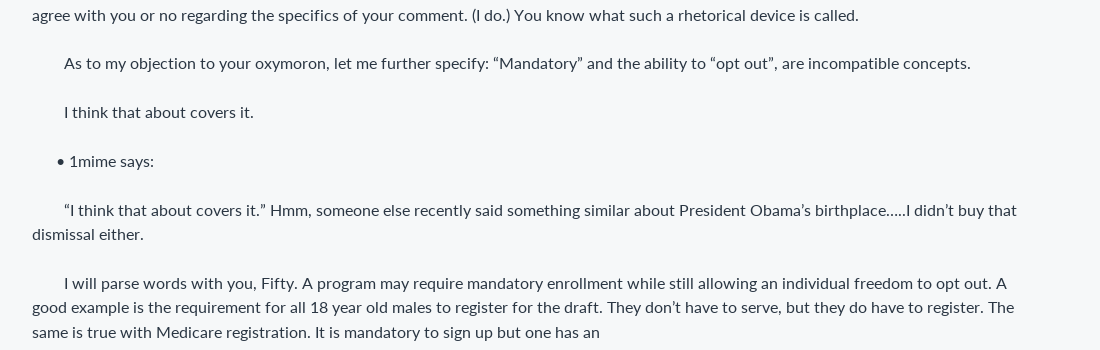agree with you or no regarding the specifics of your comment. (I do.) You know what such a rhetorical device is called.

        As to my objection to your oxymoron, let me further specify: “Mandatory” and the ability to “opt out”, are incompatible concepts.

        I think that about covers it.

      • 1mime says:

        “I think that about covers it.” Hmm, someone else recently said something similar about President Obama’s birthplace…..I didn’t buy that dismissal either.

        I will parse words with you, Fifty. A program may require mandatory enrollment while still allowing an individual freedom to opt out. A good example is the requirement for all 18 year old males to register for the draft. They don’t have to serve, but they do have to register. The same is true with Medicare registration. It is mandatory to sign up but one has an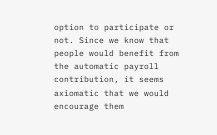option to participate or not. Since we know that people would benefit from the automatic payroll contribution, it seems axiomatic that we would encourage them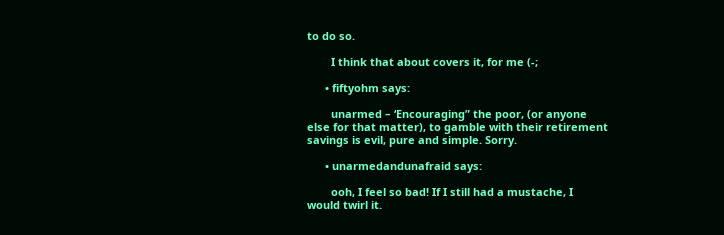to do so.

        I think that about covers it, for me (-;

      • fiftyohm says:

        unarmed – ‘Encouraging” the poor, (or anyone else for that matter), to gamble with their retirement savings is evil, pure and simple. Sorry.

      • unarmedandunafraid says:

        ooh, I feel so bad! If I still had a mustache, I would twirl it.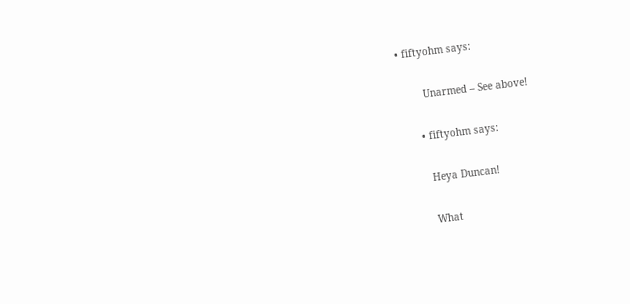• fiftyohm says:

        Unarmed – See above!

      • fiftyohm says:

        Heya Duncan!

        What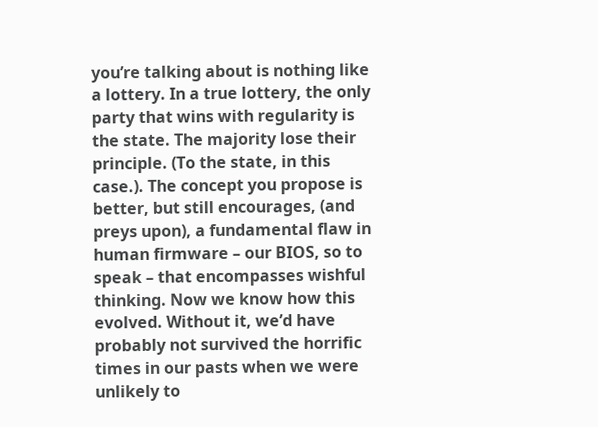you’re talking about is nothing like a lottery. In a true lottery, the only party that wins with regularity is the state. The majority lose their principle. (To the state, in this case.). The concept you propose is better, but still encourages, (and preys upon), a fundamental flaw in human firmware – our BIOS, so to speak – that encompasses wishful thinking. Now we know how this evolved. Without it, we’d have probably not survived the horrific times in our pasts when we were unlikely to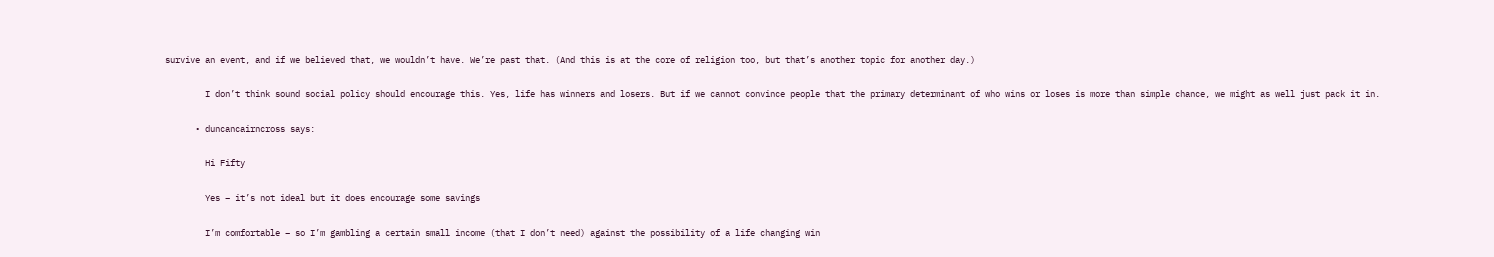survive an event, and if we believed that, we wouldn’t have. We’re past that. (And this is at the core of religion too, but that’s another topic for another day.)

        I don’t think sound social policy should encourage this. Yes, life has winners and losers. But if we cannot convince people that the primary determinant of who wins or loses is more than simple chance, we might as well just pack it in.

      • duncancairncross says:

        Hi Fifty

        Yes – it’s not ideal but it does encourage some savings

        I’m comfortable – so I’m gambling a certain small income (that I don’t need) against the possibility of a life changing win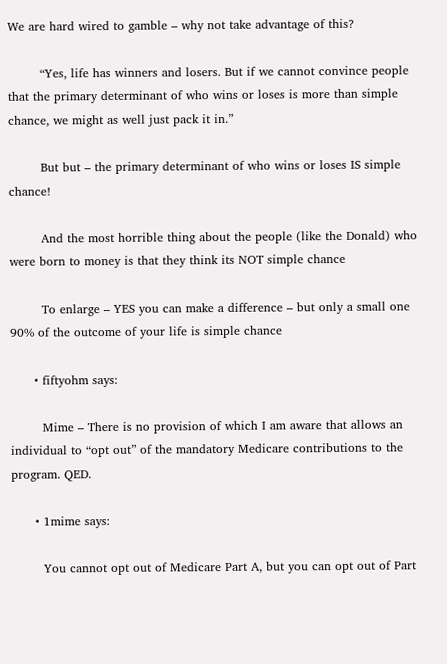We are hard wired to gamble – why not take advantage of this?

        “Yes, life has winners and losers. But if we cannot convince people that the primary determinant of who wins or loses is more than simple chance, we might as well just pack it in.”

        But but – the primary determinant of who wins or loses IS simple chance!

        And the most horrible thing about the people (like the Donald) who were born to money is that they think its NOT simple chance

        To enlarge – YES you can make a difference – but only a small one 90% of the outcome of your life is simple chance

      • fiftyohm says:

        Mime – There is no provision of which I am aware that allows an individual to “opt out” of the mandatory Medicare contributions to the program. QED.

      • 1mime says:

        You cannot opt out of Medicare Part A, but you can opt out of Part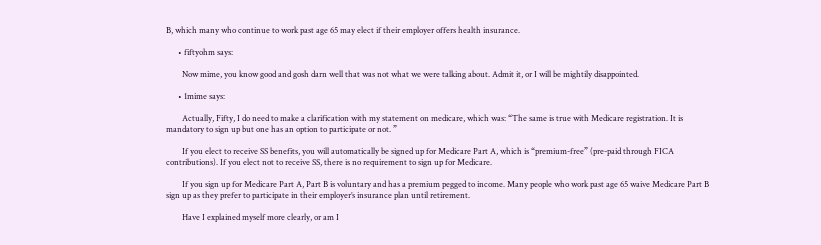B, which many who continue to work past age 65 may elect if their employer offers health insurance.

      • fiftyohm says:

        Now mime, you know good and gosh darn well that was not what we were talking about. Admit it, or I will be mightily disappointed.

      • 1mime says:

        Actually, Fifty, I do need to make a clarification with my statement on medicare, which was: “The same is true with Medicare registration. It is mandatory to sign up but one has an option to participate or not. ”

        If you elect to receive SS benefits, you will automatically be signed up for Medicare Part A, which is “premium-free” (pre-paid through FICA contributions). If you elect not to receive SS, there is no requirement to sign up for Medicare.

        If you sign up for Medicare Part A, Part B is voluntary and has a premium pegged to income. Many people who work past age 65 waive Medicare Part B sign up as they prefer to participate in their employer’s insurance plan until retirement.

        Have I explained myself more clearly, or am I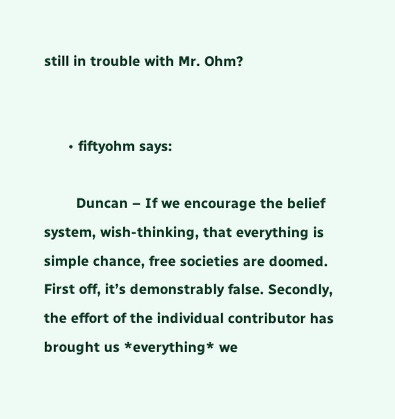still in trouble with Mr. Ohm?


      • fiftyohm says:

        Duncan – If we encourage the belief system, wish-thinking, that everything is simple chance, free societies are doomed. First off, it’s demonstrably false. Secondly, the effort of the individual contributor has brought us *everything* we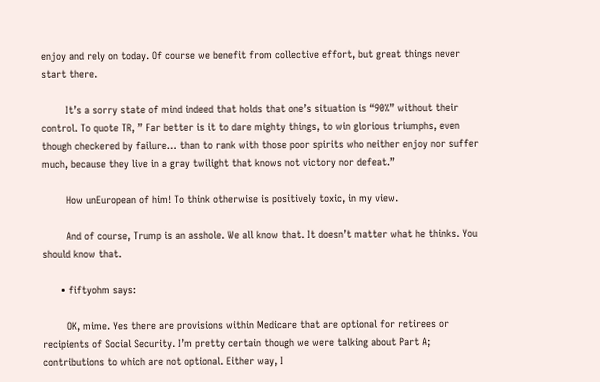enjoy and rely on today. Of course we benefit from collective effort, but great things never start there.

        It’s a sorry state of mind indeed that holds that one’s situation is “90%” without their control. To quote TR, ” Far better is it to dare mighty things, to win glorious triumphs, even though checkered by failure… than to rank with those poor spirits who neither enjoy nor suffer much, because they live in a gray twilight that knows not victory nor defeat.”

        How unEuropean of him! To think otherwise is positively toxic, in my view.

        And of course, Trump is an asshole. We all know that. It doesn’t matter what he thinks. You should know that.

      • fiftyohm says:

        OK, mime. Yes there are provisions within Medicare that are optional for retirees or recipients of Social Security. I’m pretty certain though we were talking about Part A; contributions to which are not optional. Either way, I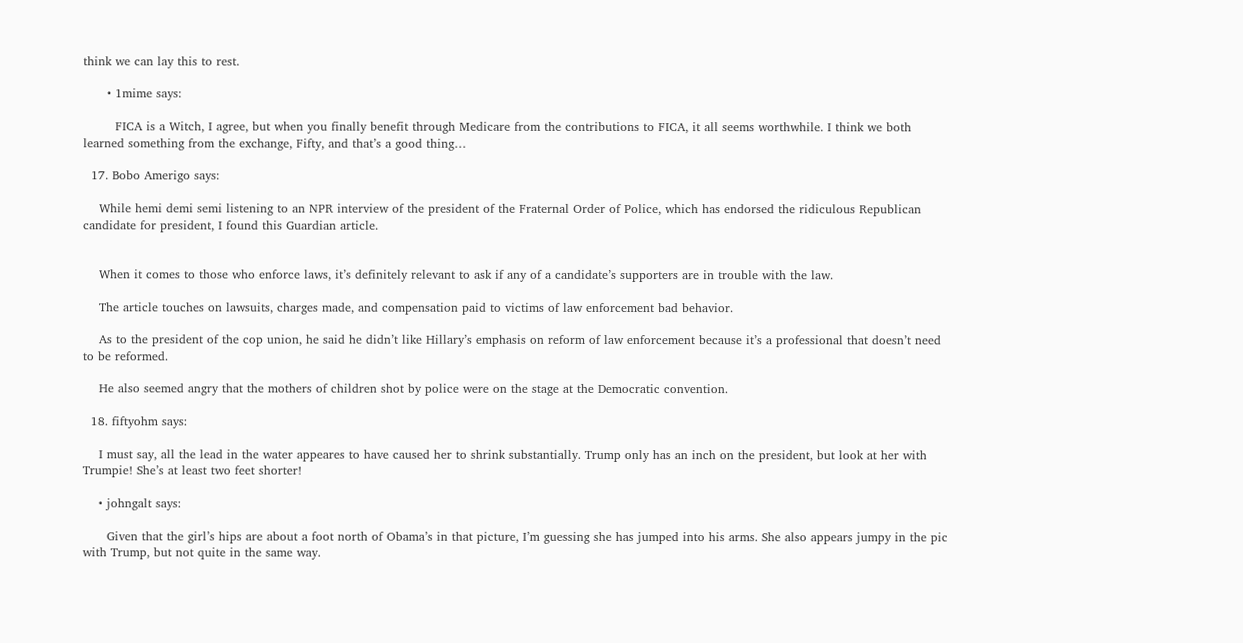think we can lay this to rest.

      • 1mime says:

        FICA is a Witch, I agree, but when you finally benefit through Medicare from the contributions to FICA, it all seems worthwhile. I think we both learned something from the exchange, Fifty, and that’s a good thing…

  17. Bobo Amerigo says:

    While hemi demi semi listening to an NPR interview of the president of the Fraternal Order of Police, which has endorsed the ridiculous Republican candidate for president, I found this Guardian article.


    When it comes to those who enforce laws, it’s definitely relevant to ask if any of a candidate’s supporters are in trouble with the law.

    The article touches on lawsuits, charges made, and compensation paid to victims of law enforcement bad behavior.

    As to the president of the cop union, he said he didn’t like Hillary’s emphasis on reform of law enforcement because it’s a professional that doesn’t need to be reformed.

    He also seemed angry that the mothers of children shot by police were on the stage at the Democratic convention.

  18. fiftyohm says:

    I must say, all the lead in the water appeares to have caused her to shrink substantially. Trump only has an inch on the president, but look at her with Trumpie! She’s at least two feet shorter!

    • johngalt says:

      Given that the girl’s hips are about a foot north of Obama’s in that picture, I’m guessing she has jumped into his arms. She also appears jumpy in the pic with Trump, but not quite in the same way.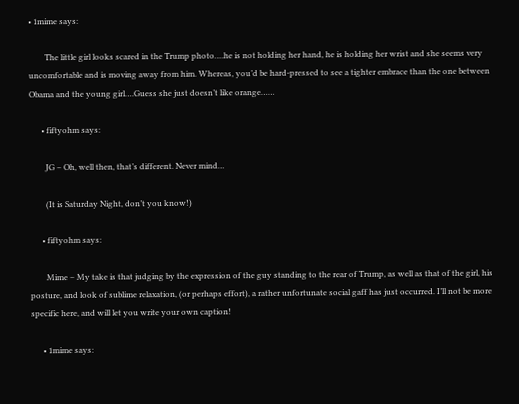• 1mime says:

        The little girl looks scared in the Trump photo….he is not holding her hand, he is holding her wrist and she seems very uncomfortable and is moving away from him. Whereas, you’d be hard-pressed to see a tighter embrace than the one between Obama and the young girl….Guess she just doesn’t like orange……

      • fiftyohm says:

        JG – Oh, well then, that’s different. Never mind…

        (It is Saturday Night, don’t you know!)

      • fiftyohm says:

        Mime – My take is that judging by the expression of the guy standing to the rear of Trump, as well as that of the girl, his posture, and look of sublime relaxation, (or perhaps effort), a rather unfortunate social gaff has just occurred. I’ll not be more specific here, and will let you write your own caption!

      • 1mime says: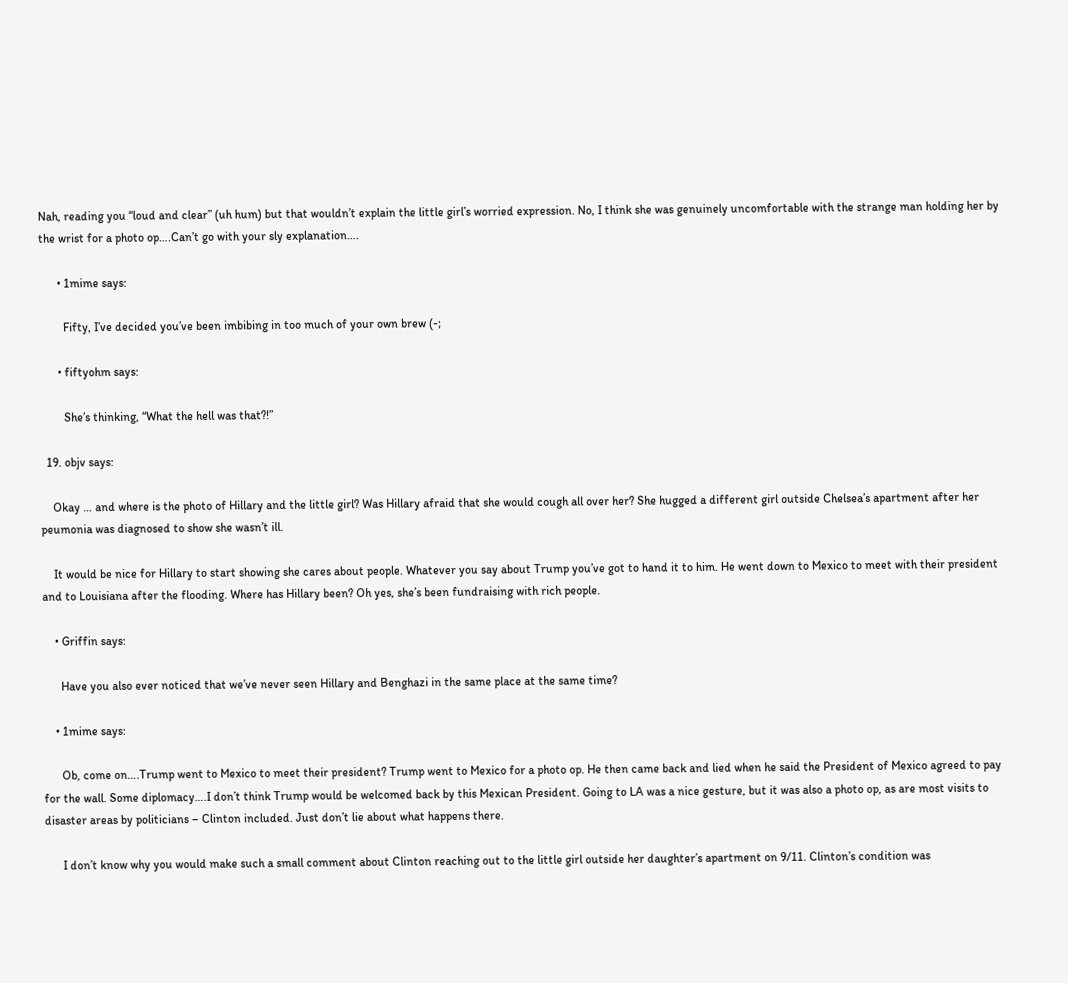Nah, reading you “loud and clear” (uh hum) but that wouldn’t explain the little girl’s worried expression. No, I think she was genuinely uncomfortable with the strange man holding her by the wrist for a photo op….Can’t go with your sly explanation….

      • 1mime says:

        Fifty, I’ve decided you’ve been imbibing in too much of your own brew (-;

      • fiftyohm says:

        She’s thinking, “What the hell was that?!”

  19. objv says:

    Okay … and where is the photo of Hillary and the little girl? Was Hillary afraid that she would cough all over her? She hugged a different girl outside Chelsea’s apartment after her peumonia was diagnosed to show she wasn’t ill.

    It would be nice for Hillary to start showing she cares about people. Whatever you say about Trump you’ve got to hand it to him. He went down to Mexico to meet with their president and to Louisiana after the flooding. Where has Hillary been? Oh yes, she’s been fundraising with rich people.

    • Griffin says:

      Have you also ever noticed that we’ve never seen Hillary and Benghazi in the same place at the same time?

    • 1mime says:

      Ob, come on….Trump went to Mexico to meet their president? Trump went to Mexico for a photo op. He then came back and lied when he said the President of Mexico agreed to pay for the wall. Some diplomacy….I don’t think Trump would be welcomed back by this Mexican President. Going to LA was a nice gesture, but it was also a photo op, as are most visits to disaster areas by politicians – Clinton included. Just don’t lie about what happens there.

      I don’t know why you would make such a small comment about Clinton reaching out to the little girl outside her daughter’s apartment on 9/11. Clinton’s condition was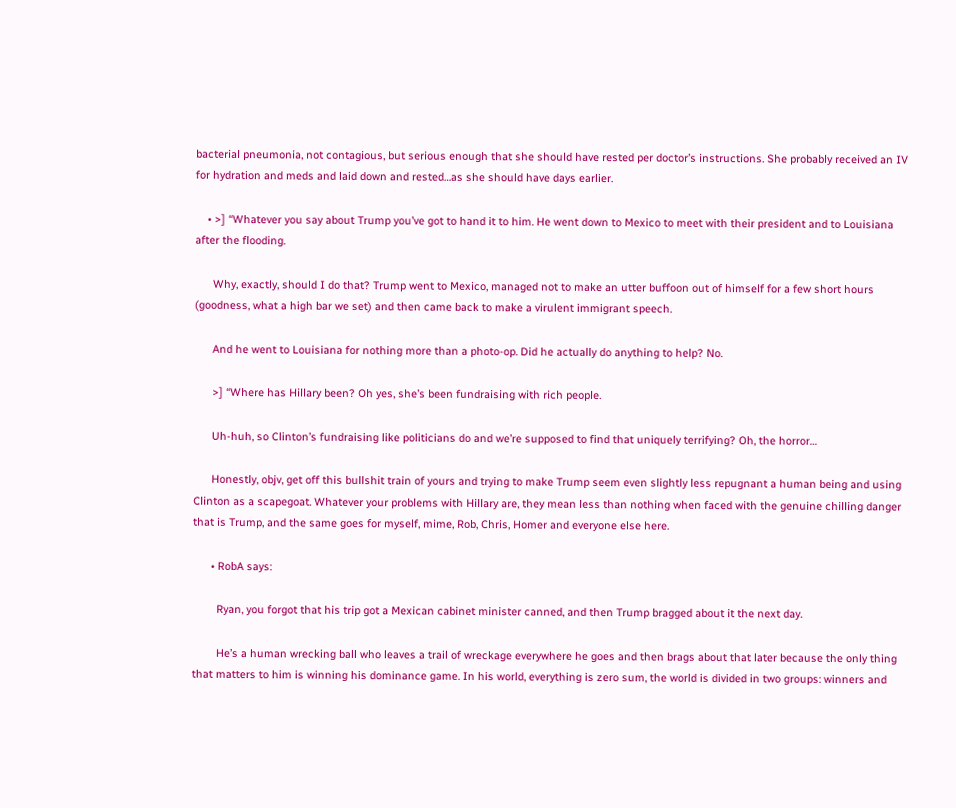bacterial pneumonia, not contagious, but serious enough that she should have rested per doctor’s instructions. She probably received an IV for hydration and meds and laid down and rested…as she should have days earlier.

    • >] “Whatever you say about Trump you’ve got to hand it to him. He went down to Mexico to meet with their president and to Louisiana after the flooding.

      Why, exactly, should I do that? Trump went to Mexico, managed not to make an utter buffoon out of himself for a few short hours (goodness, what a high bar we set) and then came back to make a virulent immigrant speech.

      And he went to Louisiana for nothing more than a photo-op. Did he actually do anything to help? No.

      >] “Where has Hillary been? Oh yes, she’s been fundraising with rich people.

      Uh-huh, so Clinton’s fundraising like politicians do and we’re supposed to find that uniquely terrifying? Oh, the horror…

      Honestly, objv, get off this bullshit train of yours and trying to make Trump seem even slightly less repugnant a human being and using Clinton as a scapegoat. Whatever your problems with Hillary are, they mean less than nothing when faced with the genuine chilling danger that is Trump, and the same goes for myself, mime, Rob, Chris, Homer and everyone else here.

      • RobA says:

        Ryan, you forgot that his trip got a Mexican cabinet minister canned, and then Trump bragged about it the next day.

        He’s a human wrecking ball who leaves a trail of wreckage everywhere he goes and then brags about that later because the only thing that matters to him is winning his dominance game. In his world, everything is zero sum, the world is divided in two groups: winners and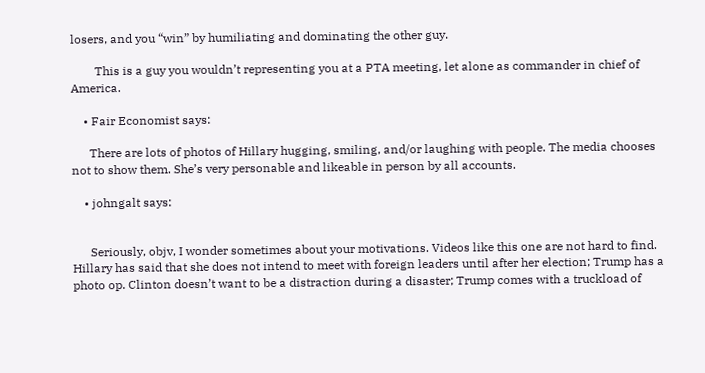losers, and you “win” by humiliating and dominating the other guy.

        This is a guy you wouldn’t representing you at a PTA meeting, let alone as commander in chief of America.

    • Fair Economist says:

      There are lots of photos of Hillary hugging, smiling, and/or laughing with people. The media chooses not to show them. She’s very personable and likeable in person by all accounts.

    • johngalt says:


      Seriously, objv, I wonder sometimes about your motivations. Videos like this one are not hard to find. Hillary has said that she does not intend to meet with foreign leaders until after her election; Trump has a photo op. Clinton doesn’t want to be a distraction during a disaster; Trump comes with a truckload of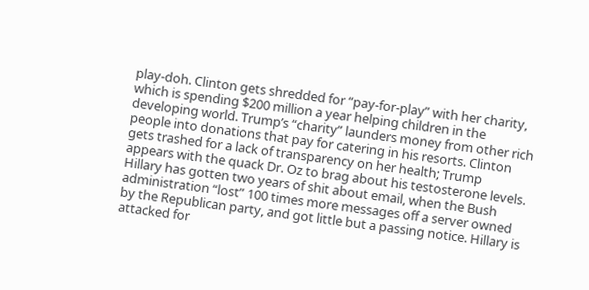play-doh. Clinton gets shredded for “pay-for-play” with her charity, which is spending $200 million a year helping children in the developing world. Trump’s “charity” launders money from other rich people into donations that pay for catering in his resorts. Clinton gets trashed for a lack of transparency on her health; Trump appears with the quack Dr. Oz to brag about his testosterone levels. Hillary has gotten two years of shit about email, when the Bush administration “lost” 100 times more messages off a server owned by the Republican party, and got little but a passing notice. Hillary is attacked for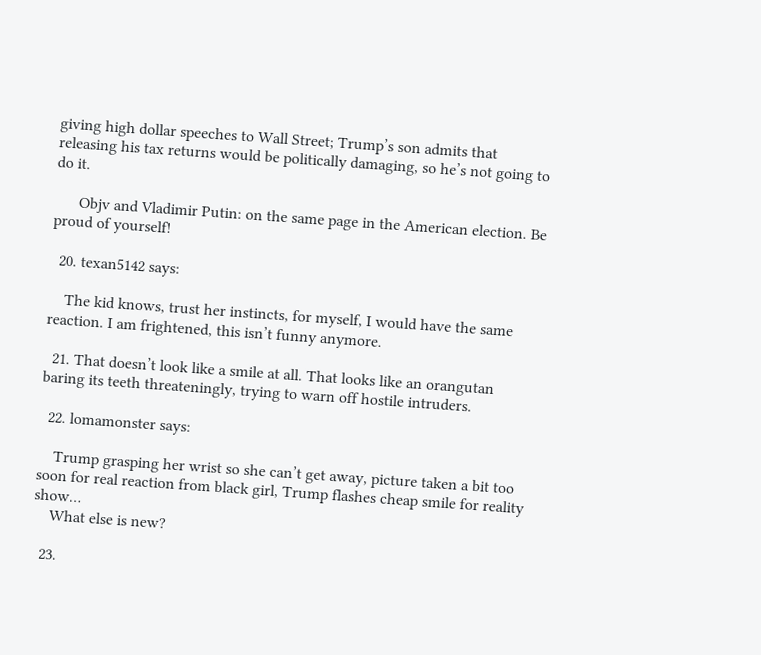giving high dollar speeches to Wall Street; Trump’s son admits that releasing his tax returns would be politically damaging, so he’s not going to do it.

      Objv and Vladimir Putin: on the same page in the American election. Be proud of yourself!

  20. texan5142 says:

    The kid knows, trust her instincts, for myself, I would have the same reaction. I am frightened, this isn’t funny anymore.

  21. That doesn’t look like a smile at all. That looks like an orangutan baring its teeth threateningly, trying to warn off hostile intruders.

  22. lomamonster says:

    Trump grasping her wrist so she can’t get away, picture taken a bit too soon for real reaction from black girl, Trump flashes cheap smile for reality show…
    What else is new?

  23.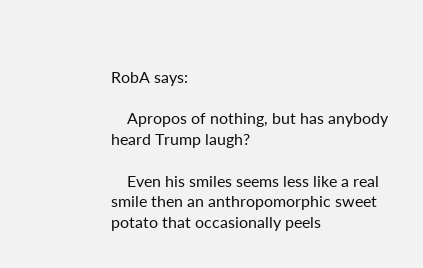RobA says:

    Apropos of nothing, but has anybody heard Trump laugh?

    Even his smiles seems less like a real smile then an anthropomorphic sweet potato that occasionally peels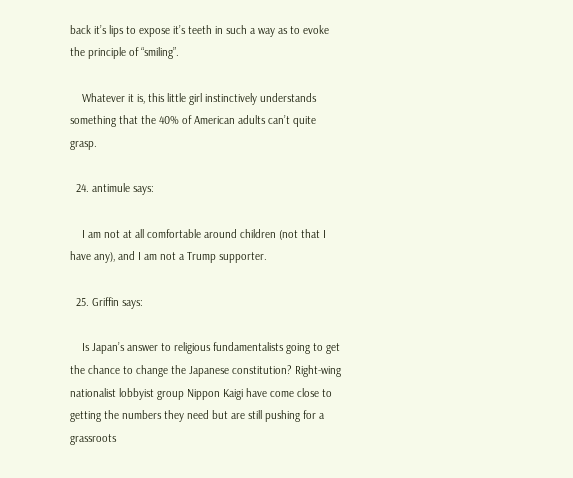back it’s lips to expose it’s teeth in such a way as to evoke the principle of “smiling”.

    Whatever it is, this little girl instinctively understands something that the 40% of American adults can’t quite grasp.

  24. antimule says:

    I am not at all comfortable around children (not that I have any), and I am not a Trump supporter.

  25. Griffin says:

    Is Japan’s answer to religious fundamentalists going to get the chance to change the Japanese constitution? Right-wing nationalist lobbyist group Nippon Kaigi have come close to getting the numbers they need but are still pushing for a grassroots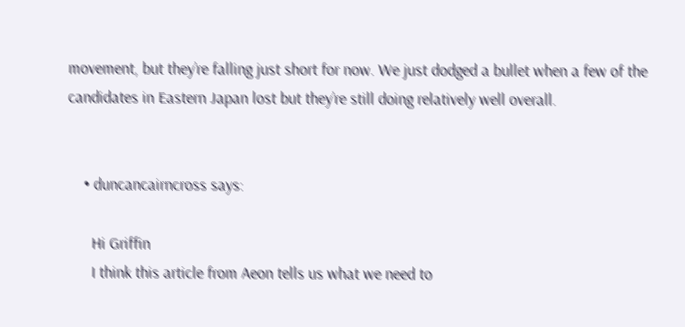movement, but they’re falling just short for now. We just dodged a bullet when a few of the candidates in Eastern Japan lost but they’re still doing relatively well overall.


    • duncancairncross says:

      Hi Griffin
      I think this article from Aeon tells us what we need to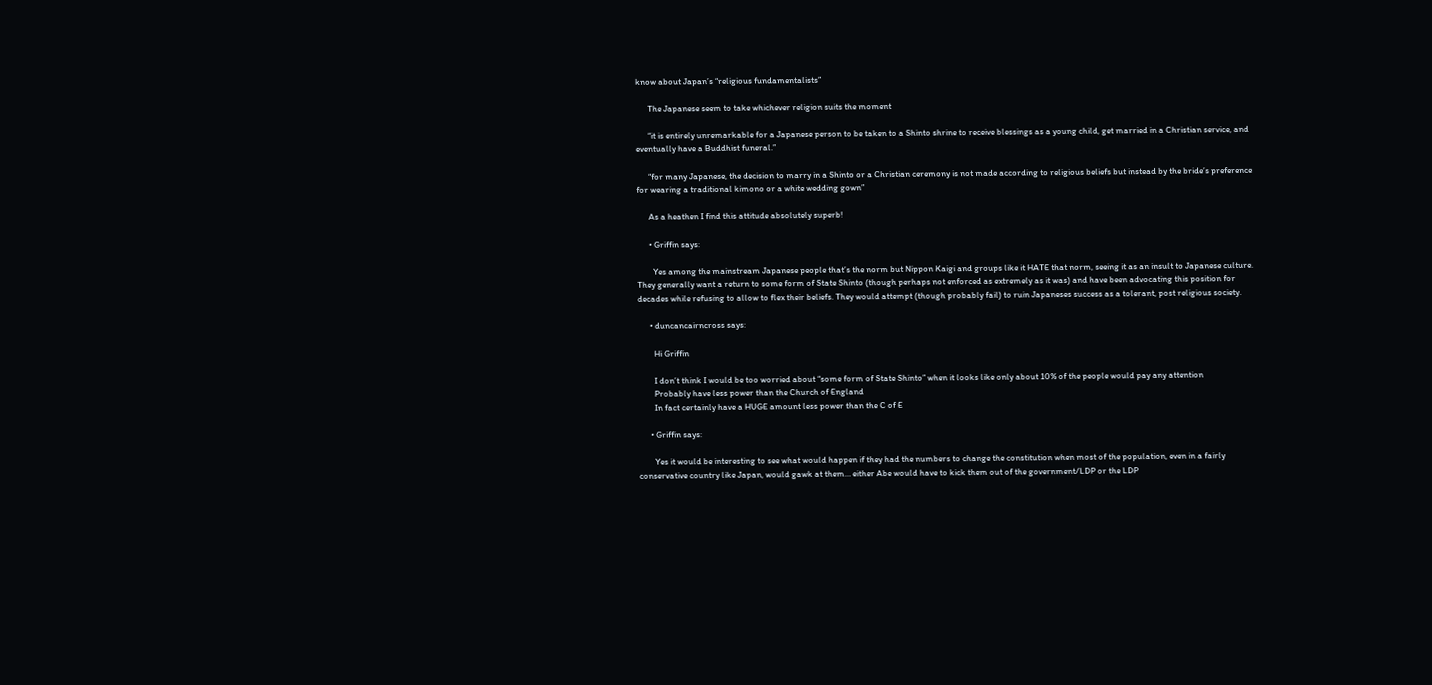know about Japan’s “religious fundamentalists”

      The Japanese seem to take whichever religion suits the moment

      “it is entirely unremarkable for a Japanese person to be taken to a Shinto shrine to receive blessings as a young child, get married in a Christian service, and eventually have a Buddhist funeral.”

      “for many Japanese, the decision to marry in a Shinto or a Christian ceremony is not made according to religious beliefs but instead by the bride’s preference for wearing a traditional kimono or a white wedding gown”

      As a heathen I find this attitude absolutely superb!

      • Griffin says:

        Yes among the mainstream Japanese people that’s the norm but Nippon Kaigi and groups like it HATE that norm, seeing it as an insult to Japanese culture. They generally want a return to some form of State Shinto (though perhaps not enforced as extremely as it was) and have been advocating this position for decades while refusing to allow to flex their beliefs. They would attempt (though probably fail) to ruin Japaneses success as a tolerant, post religious society.

      • duncancairncross says:

        Hi Griffin

        I don’t think I would be too worried about “some form of State Shinto” when it looks like only about 10% of the people would pay any attention
        Probably have less power than the Church of England
        In fact certainly have a HUGE amount less power than the C of E

      • Griffin says:

        Yes it would be interesting to see what would happen if they had the numbers to change the constitution when most of the population, even in a fairly conservative country like Japan, would gawk at them… either Abe would have to kick them out of the government/LDP or the LDP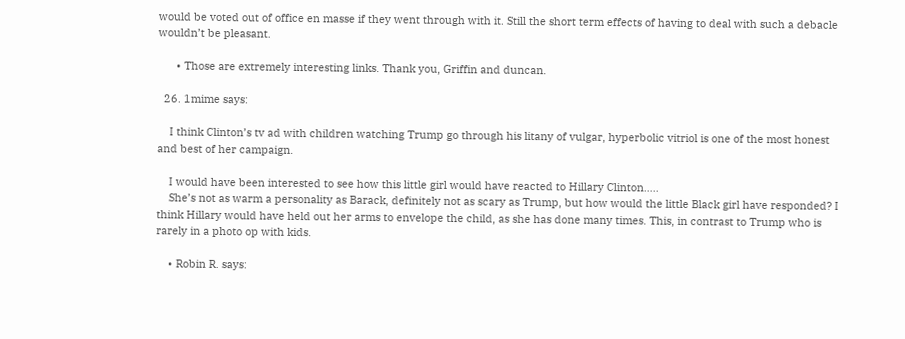would be voted out of office en masse if they went through with it. Still the short term effects of having to deal with such a debacle wouldn’t be pleasant.

      • Those are extremely interesting links. Thank you, Griffin and duncan.

  26. 1mime says:

    I think Clinton’s tv ad with children watching Trump go through his litany of vulgar, hyperbolic vitriol is one of the most honest and best of her campaign.

    I would have been interested to see how this little girl would have reacted to Hillary Clinton…..
    She’s not as warm a personality as Barack, definitely not as scary as Trump, but how would the little Black girl have responded? I think Hillary would have held out her arms to envelope the child, as she has done many times. This, in contrast to Trump who is rarely in a photo op with kids.

    • Robin R. says: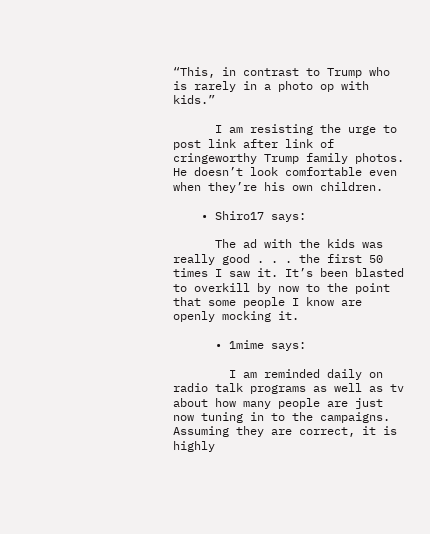“This, in contrast to Trump who is rarely in a photo op with kids.”

      I am resisting the urge to post link after link of cringeworthy Trump family photos. He doesn’t look comfortable even when they’re his own children.

    • Shiro17 says:

      The ad with the kids was really good . . . the first 50 times I saw it. It’s been blasted to overkill by now to the point that some people I know are openly mocking it.

      • 1mime says:

        I am reminded daily on radio talk programs as well as tv about how many people are just now tuning in to the campaigns. Assuming they are correct, it is highly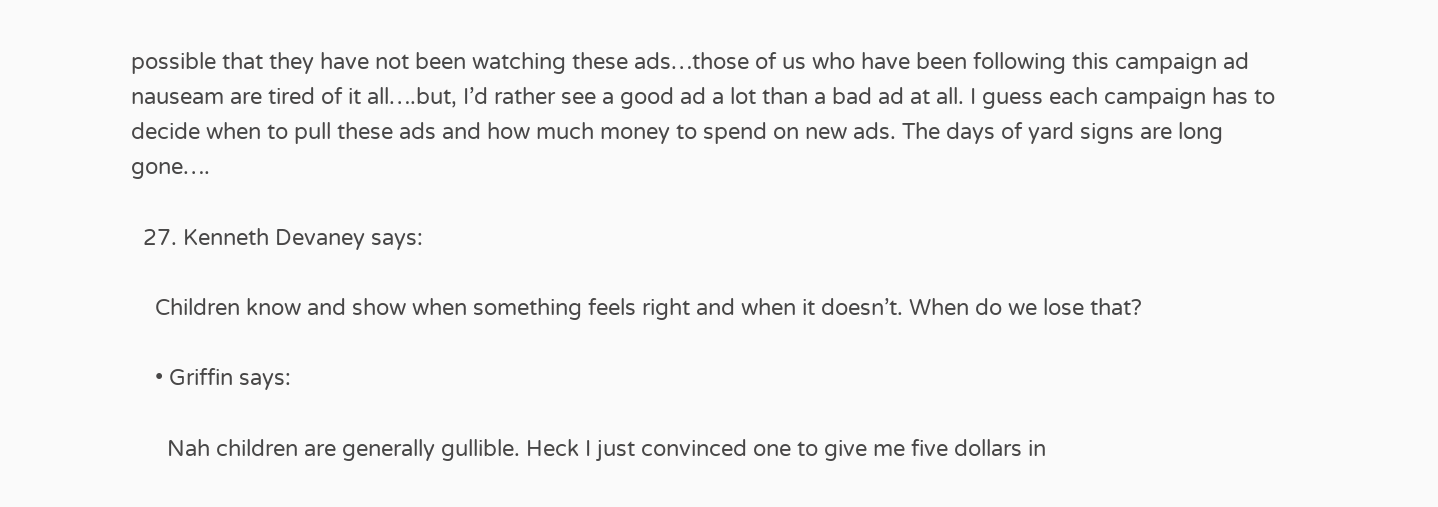possible that they have not been watching these ads…those of us who have been following this campaign ad nauseam are tired of it all….but, I’d rather see a good ad a lot than a bad ad at all. I guess each campaign has to decide when to pull these ads and how much money to spend on new ads. The days of yard signs are long gone….

  27. Kenneth Devaney says:

    Children know and show when something feels right and when it doesn’t. When do we lose that?

    • Griffin says:

      Nah children are generally gullible. Heck I just convinced one to give me five dollars in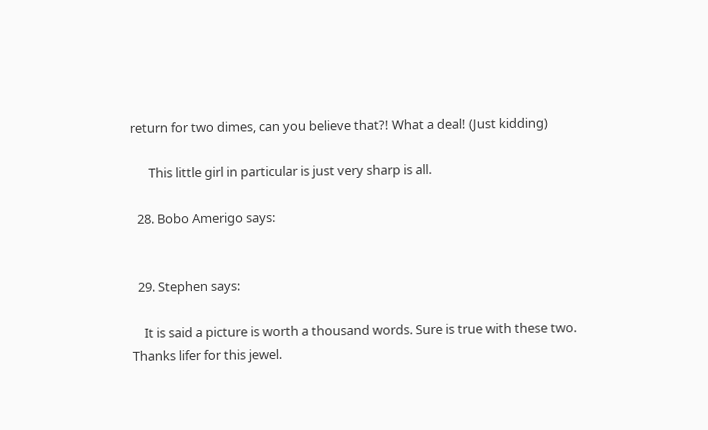return for two dimes, can you believe that?! What a deal! (Just kidding)

      This little girl in particular is just very sharp is all.

  28. Bobo Amerigo says:


  29. Stephen says:

    It is said a picture is worth a thousand words. Sure is true with these two. Thanks lifer for this jewel.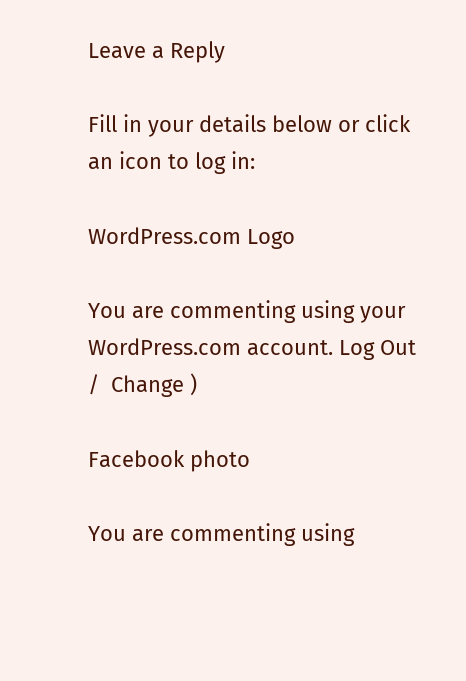Leave a Reply

Fill in your details below or click an icon to log in:

WordPress.com Logo

You are commenting using your WordPress.com account. Log Out /  Change )

Facebook photo

You are commenting using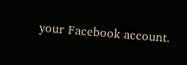your Facebook account.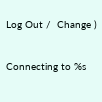Log Out /  Change )

Connecting to %s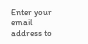Enter your email address to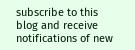subscribe to this blog and receive notifications of new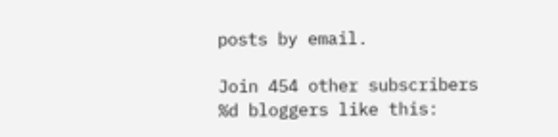posts by email.

Join 454 other subscribers
%d bloggers like this: